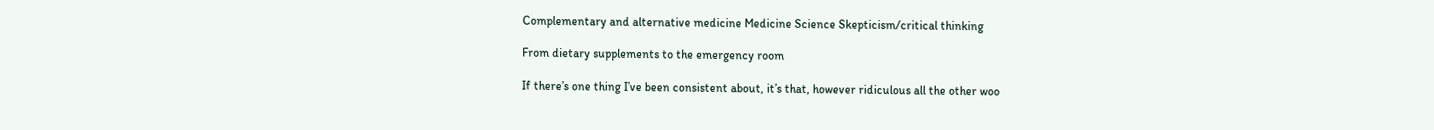Complementary and alternative medicine Medicine Science Skepticism/critical thinking

From dietary supplements to the emergency room

If there’s one thing I’ve been consistent about, it’s that, however ridiculous all the other woo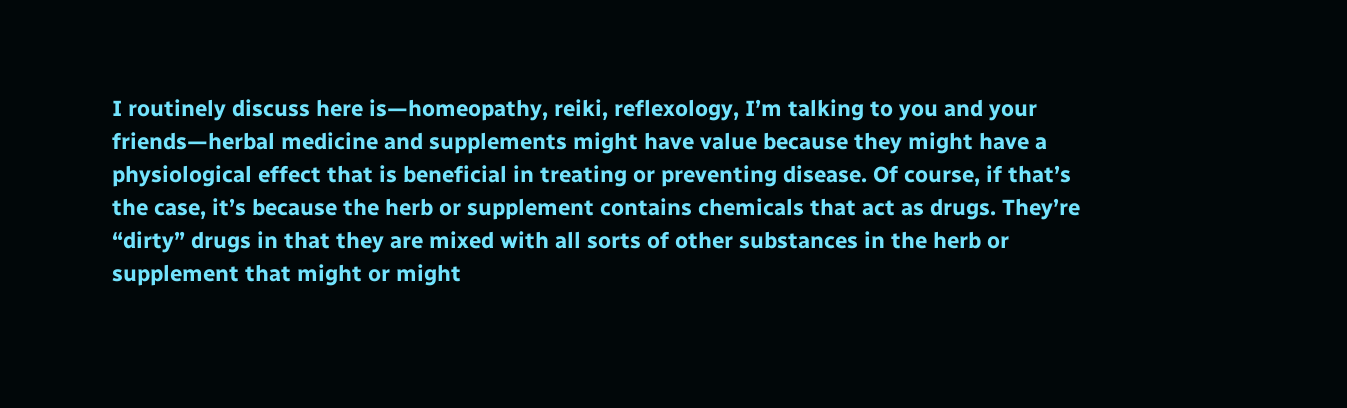I routinely discuss here is—homeopathy, reiki, reflexology, I’m talking to you and your friends—herbal medicine and supplements might have value because they might have a physiological effect that is beneficial in treating or preventing disease. Of course, if that’s the case, it’s because the herb or supplement contains chemicals that act as drugs. They’re “dirty” drugs in that they are mixed with all sorts of other substances in the herb or supplement that might or might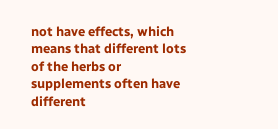not have effects, which means that different lots of the herbs or supplements often have different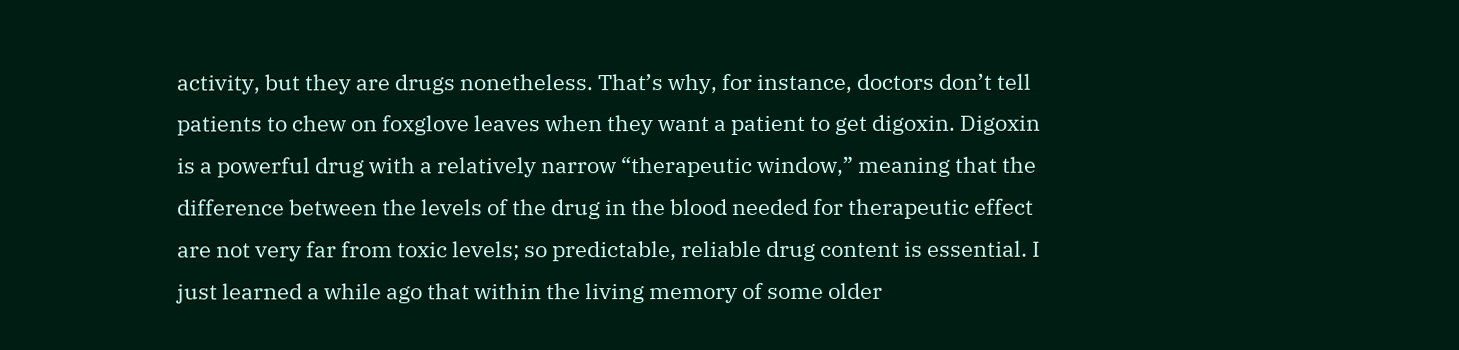activity, but they are drugs nonetheless. That’s why, for instance, doctors don’t tell patients to chew on foxglove leaves when they want a patient to get digoxin. Digoxin is a powerful drug with a relatively narrow “therapeutic window,” meaning that the difference between the levels of the drug in the blood needed for therapeutic effect are not very far from toxic levels; so predictable, reliable drug content is essential. I just learned a while ago that within the living memory of some older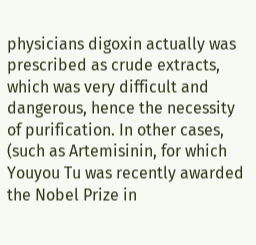physicians digoxin actually was prescribed as crude extracts, which was very difficult and dangerous, hence the necessity of purification. In other cases, (such as Artemisinin, for which Youyou Tu was recently awarded the Nobel Prize in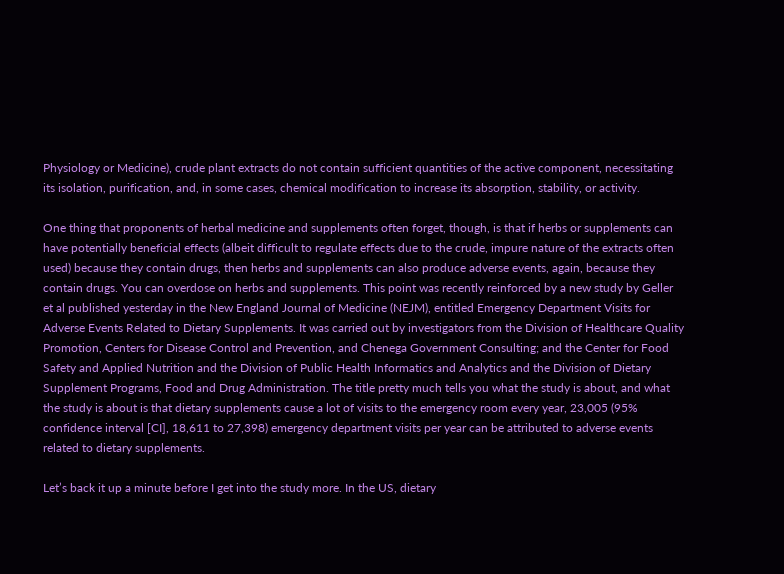Physiology or Medicine), crude plant extracts do not contain sufficient quantities of the active component, necessitating its isolation, purification, and, in some cases, chemical modification to increase its absorption, stability, or activity.

One thing that proponents of herbal medicine and supplements often forget, though, is that if herbs or supplements can have potentially beneficial effects (albeit difficult to regulate effects due to the crude, impure nature of the extracts often used) because they contain drugs, then herbs and supplements can also produce adverse events, again, because they contain drugs. You can overdose on herbs and supplements. This point was recently reinforced by a new study by Geller et al published yesterday in the New England Journal of Medicine (NEJM), entitled Emergency Department Visits for Adverse Events Related to Dietary Supplements. It was carried out by investigators from the Division of Healthcare Quality Promotion, Centers for Disease Control and Prevention, and Chenega Government Consulting; and the Center for Food Safety and Applied Nutrition and the Division of Public Health Informatics and Analytics and the Division of Dietary Supplement Programs, Food and Drug Administration. The title pretty much tells you what the study is about, and what the study is about is that dietary supplements cause a lot of visits to the emergency room every year, 23,005 (95% confidence interval [CI], 18,611 to 27,398) emergency department visits per year can be attributed to adverse events related to dietary supplements.

Let’s back it up a minute before I get into the study more. In the US, dietary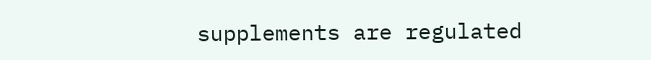supplements are regulated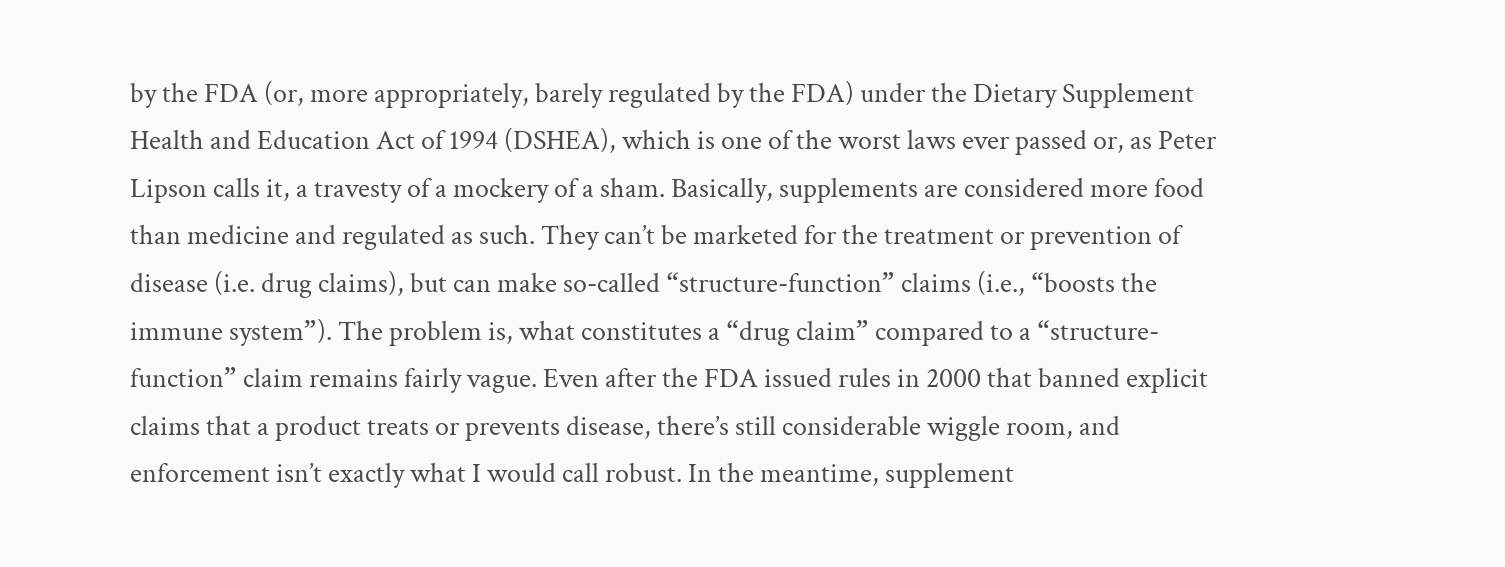by the FDA (or, more appropriately, barely regulated by the FDA) under the Dietary Supplement Health and Education Act of 1994 (DSHEA), which is one of the worst laws ever passed or, as Peter Lipson calls it, a travesty of a mockery of a sham. Basically, supplements are considered more food than medicine and regulated as such. They can’t be marketed for the treatment or prevention of disease (i.e. drug claims), but can make so-called “structure-function” claims (i.e., “boosts the immune system”). The problem is, what constitutes a “drug claim” compared to a “structure-function” claim remains fairly vague. Even after the FDA issued rules in 2000 that banned explicit claims that a product treats or prevents disease, there’s still considerable wiggle room, and enforcement isn’t exactly what I would call robust. In the meantime, supplement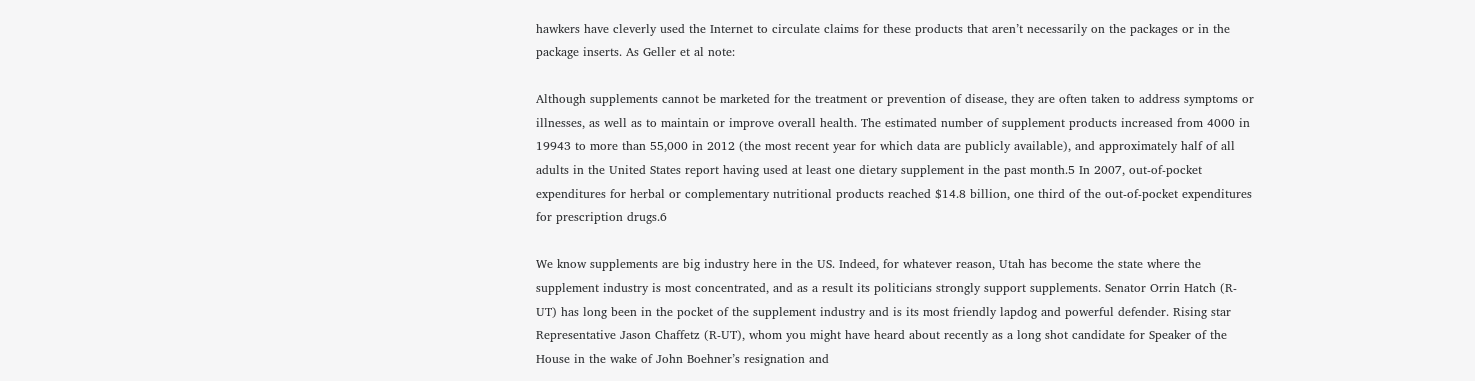hawkers have cleverly used the Internet to circulate claims for these products that aren’t necessarily on the packages or in the package inserts. As Geller et al note:

Although supplements cannot be marketed for the treatment or prevention of disease, they are often taken to address symptoms or illnesses, as well as to maintain or improve overall health. The estimated number of supplement products increased from 4000 in 19943 to more than 55,000 in 2012 (the most recent year for which data are publicly available), and approximately half of all adults in the United States report having used at least one dietary supplement in the past month.5 In 2007, out-of-pocket expenditures for herbal or complementary nutritional products reached $14.8 billion, one third of the out-of-pocket expenditures for prescription drugs.6

We know supplements are big industry here in the US. Indeed, for whatever reason, Utah has become the state where the supplement industry is most concentrated, and as a result its politicians strongly support supplements. Senator Orrin Hatch (R-UT) has long been in the pocket of the supplement industry and is its most friendly lapdog and powerful defender. Rising star Representative Jason Chaffetz (R-UT), whom you might have heard about recently as a long shot candidate for Speaker of the House in the wake of John Boehner’s resignation and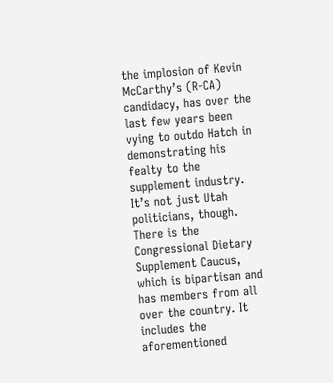the implosion of Kevin McCarthy’s (R-CA) candidacy, has over the last few years been vying to outdo Hatch in demonstrating his fealty to the supplement industry. It’s not just Utah politicians, though. There is the Congressional Dietary Supplement Caucus, which is bipartisan and has members from all over the country. It includes the aforementioned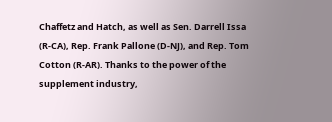Chaffetz and Hatch, as well as Sen. Darrell Issa (R-CA), Rep. Frank Pallone (D-NJ), and Rep. Tom Cotton (R-AR). Thanks to the power of the supplement industry,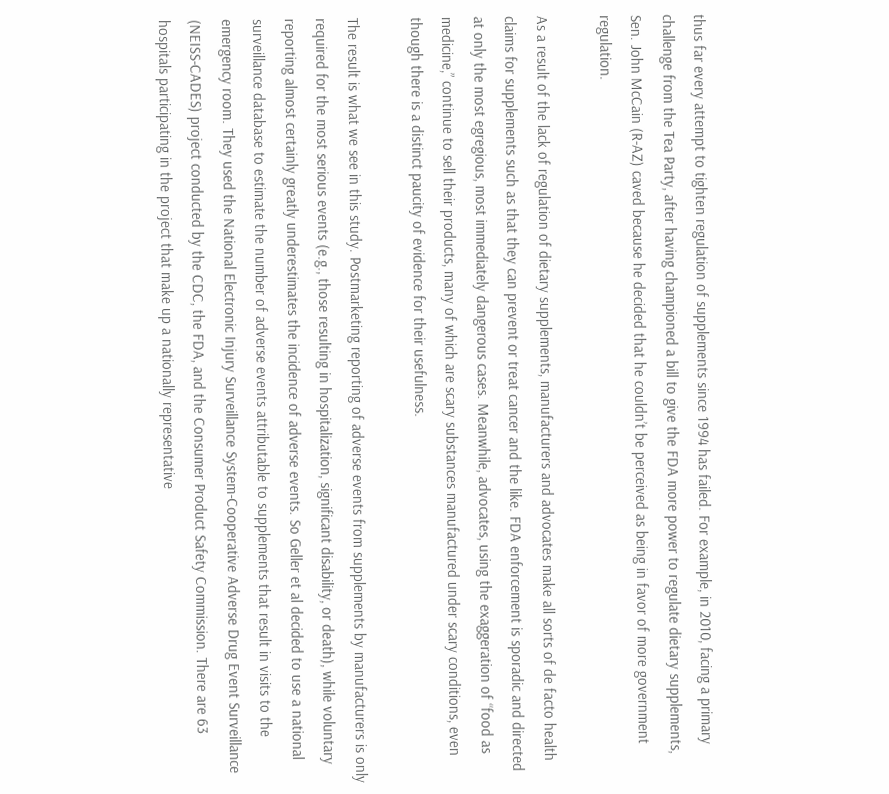thus far every attempt to tighten regulation of supplements since 1994 has failed. For example, in 2010, facing a primary challenge from the Tea Party, after having championed a bill to give the FDA more power to regulate dietary supplements, Sen. John McCain (R-AZ) caved because he decided that he couldn’t be perceived as being in favor of more government regulation.

As a result of the lack of regulation of dietary supplements, manufacturers and advocates make all sorts of de facto health claims for supplements such as that they can prevent or treat cancer and the like. FDA enforcement is sporadic and directed at only the most egregious, most immediately dangerous cases. Meanwhile, advocates, using the exaggeration of “food as medicine,” continue to sell their products, many of which are scary substances manufactured under scary conditions, even though there is a distinct paucity of evidence for their usefulness.

The result is what we see in this study. Postmarketing reporting of adverse events from supplements by manufacturers is only required for the most serious events (e.g., those resulting in hospitalization, significant disability, or death), while voluntary reporting almost certainly greatly underestimates the incidence of adverse events. So Geller et al decided to use a national surveillance database to estimate the number of adverse events attributable to supplements that result in visits to the emergency room. They used the National Electronic Injury Surveillance System-Cooperative Adverse Drug Event Surveillance (NEISS-CADES) project conducted by the CDC, the FDA, and the Consumer Product Safety Commission. There are 63 hospitals participating in the project that make up a nationally representative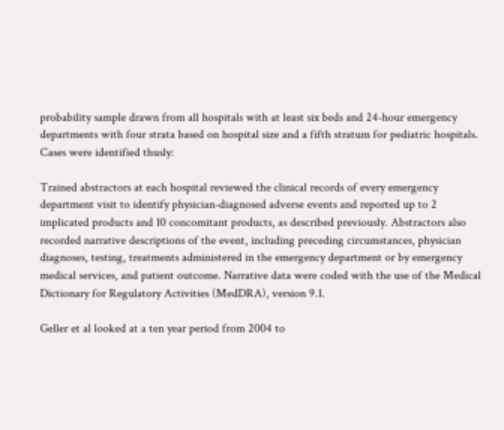probability sample drawn from all hospitals with at least six beds and 24-hour emergency departments with four strata based on hospital size and a fifth stratum for pediatric hospitals. Cases were identified thusly:

Trained abstractors at each hospital reviewed the clinical records of every emergency department visit to identify physician-diagnosed adverse events and reported up to 2 implicated products and 10 concomitant products, as described previously. Abstractors also recorded narrative descriptions of the event, including preceding circumstances, physician diagnoses, testing, treatments administered in the emergency department or by emergency medical services, and patient outcome. Narrative data were coded with the use of the Medical Dictionary for Regulatory Activities (MedDRA), version 9.1.

Geller et al looked at a ten year period from 2004 to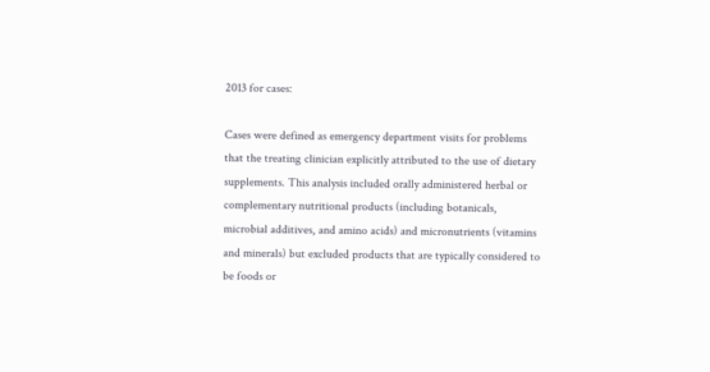2013 for cases:

Cases were defined as emergency department visits for problems that the treating clinician explicitly attributed to the use of dietary supplements. This analysis included orally administered herbal or complementary nutritional products (including botanicals, microbial additives, and amino acids) and micronutrients (vitamins and minerals) but excluded products that are typically considered to be foods or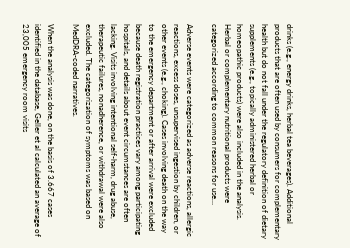drinks (e.g., energy drinks, herbal tea beverages). Additional products that are often used by consumers for complementary health but do not fall under the regulatory definition of dietary supplements (e.g., topically administered herbal or homeopathic products) were also included in the analysis. Herbal or complementary nutritional products were categorized according to common reasons for use…

Adverse events were categorized as adverse reactions, allergic reactions, excess doses, unsupervised ingestion by children, or other events (e.g., choking). Cases involving death on the way to the emergency department or after arrival were excluded because death registration practices vary among participating hospitals, and details about event circumstances are often lacking. Visits involving intentional self-harm, drug abuse, therapeutic failures, nonadherence, or withdrawal were also excluded. The categorization of symptoms was based on MedDRA-coded narratives.

When the analysis was done, on the basis of 3.667 cases identified in the database, Geller et al calculated an average of 23,005 emergency room visits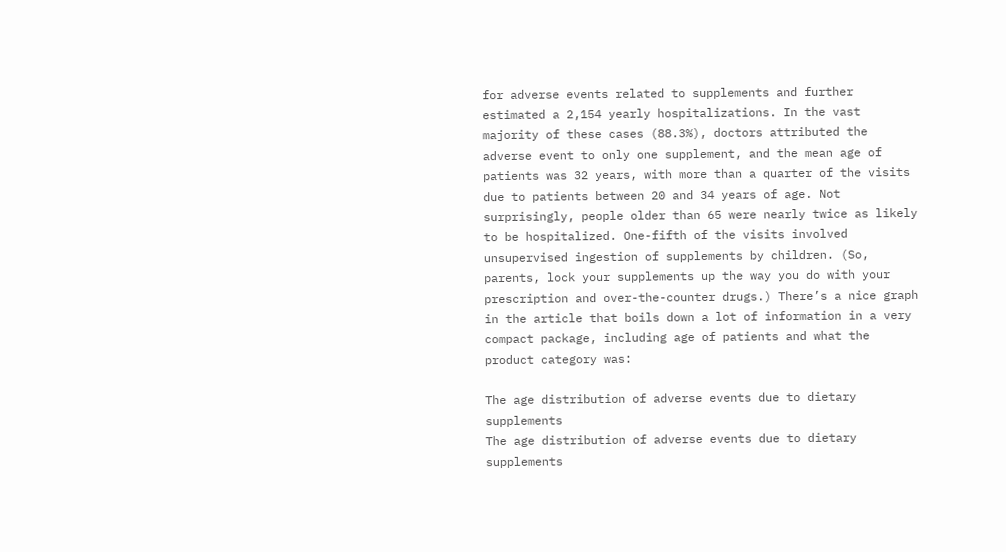for adverse events related to supplements and further estimated a 2,154 yearly hospitalizations. In the vast majority of these cases (88.3%), doctors attributed the adverse event to only one supplement, and the mean age of patients was 32 years, with more than a quarter of the visits due to patients between 20 and 34 years of age. Not surprisingly, people older than 65 were nearly twice as likely to be hospitalized. One-fifth of the visits involved unsupervised ingestion of supplements by children. (So, parents, lock your supplements up the way you do with your prescription and over-the-counter drugs.) There’s a nice graph in the article that boils down a lot of information in a very compact package, including age of patients and what the product category was:

The age distribution of adverse events due to dietary supplements
The age distribution of adverse events due to dietary supplements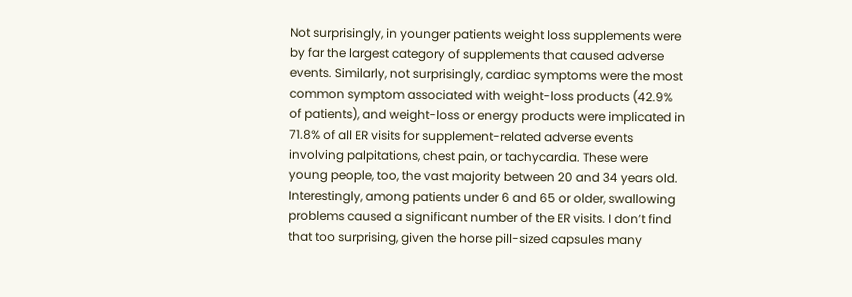Not surprisingly, in younger patients weight loss supplements were by far the largest category of supplements that caused adverse events. Similarly, not surprisingly, cardiac symptoms were the most common symptom associated with weight-loss products (42.9% of patients), and weight-loss or energy products were implicated in 71.8% of all ER visits for supplement-related adverse events involving palpitations, chest pain, or tachycardia. These were young people, too, the vast majority between 20 and 34 years old. Interestingly, among patients under 6 and 65 or older, swallowing problems caused a significant number of the ER visits. I don’t find that too surprising, given the horse pill-sized capsules many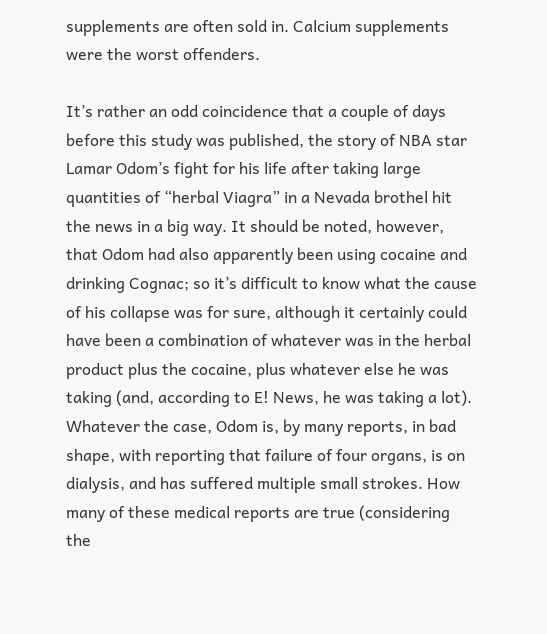supplements are often sold in. Calcium supplements were the worst offenders.

It’s rather an odd coincidence that a couple of days before this study was published, the story of NBA star Lamar Odom’s fight for his life after taking large quantities of “herbal Viagra” in a Nevada brothel hit the news in a big way. It should be noted, however, that Odom had also apparently been using cocaine and drinking Cognac; so it’s difficult to know what the cause of his collapse was for sure, although it certainly could have been a combination of whatever was in the herbal product plus the cocaine, plus whatever else he was taking (and, according to E! News, he was taking a lot). Whatever the case, Odom is, by many reports, in bad shape, with reporting that failure of four organs, is on dialysis, and has suffered multiple small strokes. How many of these medical reports are true (considering the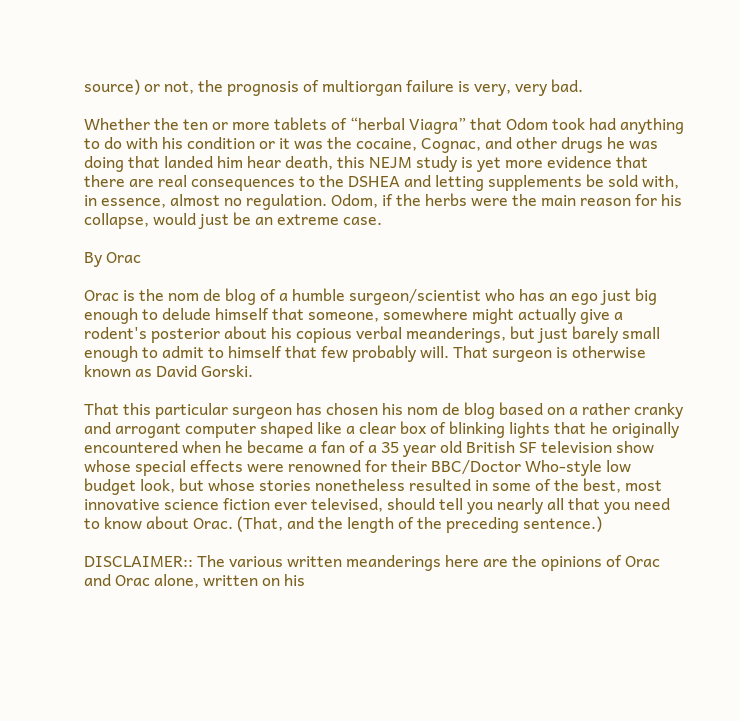source) or not, the prognosis of multiorgan failure is very, very bad.

Whether the ten or more tablets of “herbal Viagra” that Odom took had anything to do with his condition or it was the cocaine, Cognac, and other drugs he was doing that landed him hear death, this NEJM study is yet more evidence that there are real consequences to the DSHEA and letting supplements be sold with, in essence, almost no regulation. Odom, if the herbs were the main reason for his collapse, would just be an extreme case.

By Orac

Orac is the nom de blog of a humble surgeon/scientist who has an ego just big enough to delude himself that someone, somewhere might actually give a rodent's posterior about his copious verbal meanderings, but just barely small enough to admit to himself that few probably will. That surgeon is otherwise known as David Gorski.

That this particular surgeon has chosen his nom de blog based on a rather cranky and arrogant computer shaped like a clear box of blinking lights that he originally encountered when he became a fan of a 35 year old British SF television show whose special effects were renowned for their BBC/Doctor Who-style low budget look, but whose stories nonetheless resulted in some of the best, most innovative science fiction ever televised, should tell you nearly all that you need to know about Orac. (That, and the length of the preceding sentence.)

DISCLAIMER:: The various written meanderings here are the opinions of Orac and Orac alone, written on his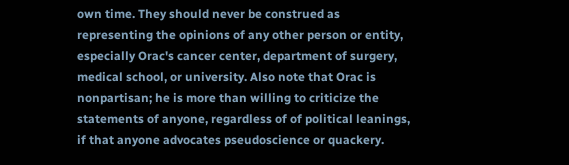own time. They should never be construed as representing the opinions of any other person or entity, especially Orac's cancer center, department of surgery, medical school, or university. Also note that Orac is nonpartisan; he is more than willing to criticize the statements of anyone, regardless of of political leanings, if that anyone advocates pseudoscience or quackery.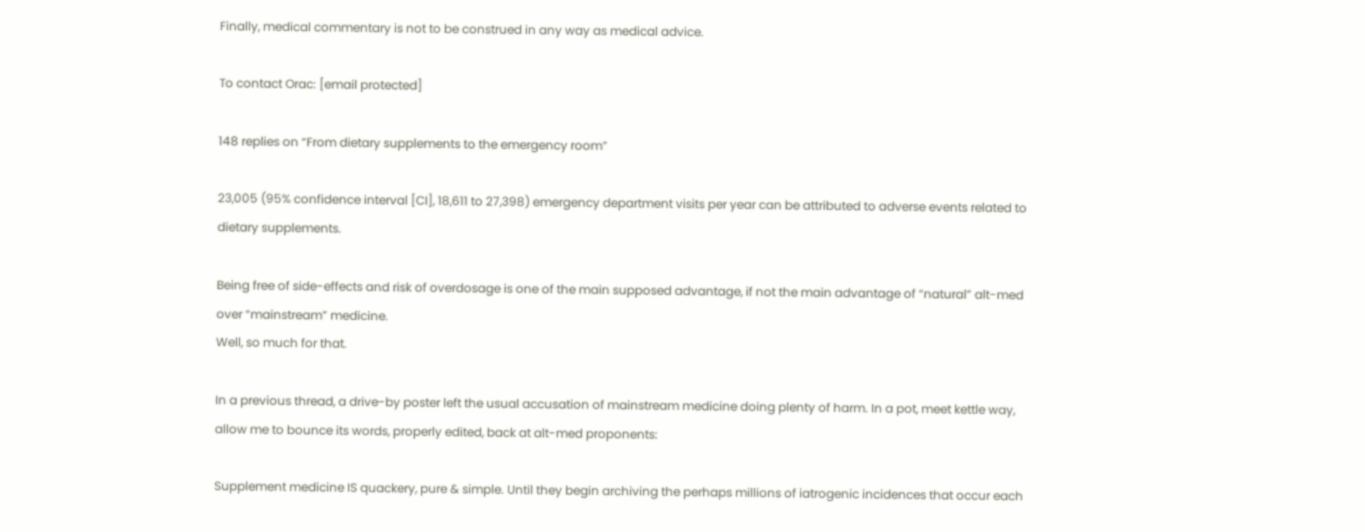Finally, medical commentary is not to be construed in any way as medical advice.

To contact Orac: [email protected]

148 replies on “From dietary supplements to the emergency room”

23,005 (95% confidence interval [CI], 18,611 to 27,398) emergency department visits per year can be attributed to adverse events related to dietary supplements.

Being free of side-effects and risk of overdosage is one of the main supposed advantage, if not the main advantage of “natural” alt-med over “mainstream” medicine.
Well, so much for that.

In a previous thread, a drive-by poster left the usual accusation of mainstream medicine doing plenty of harm. In a pot, meet kettle way, allow me to bounce its words, properly edited, back at alt-med proponents:

Supplement medicine IS quackery, pure & simple. Until they begin archiving the perhaps millions of iatrogenic incidences that occur each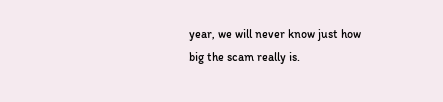year, we will never know just how big the scam really is.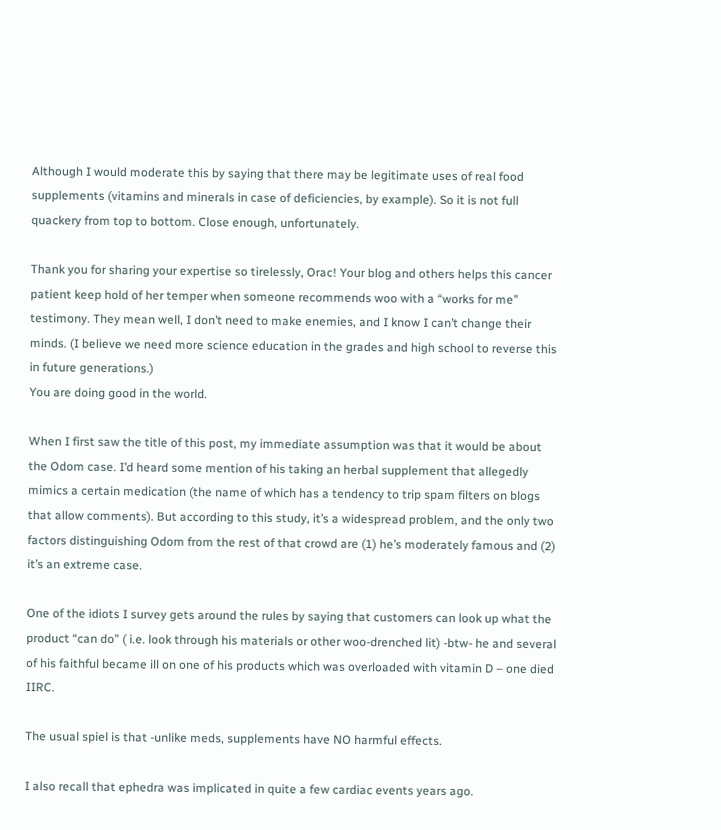Although I would moderate this by saying that there may be legitimate uses of real food supplements (vitamins and minerals in case of deficiencies, by example). So it is not full quackery from top to bottom. Close enough, unfortunately.

Thank you for sharing your expertise so tirelessly, Orac! Your blog and others helps this cancer patient keep hold of her temper when someone recommends woo with a “works for me” testimony. They mean well, I don’t need to make enemies, and I know I can’t change their minds. (I believe we need more science education in the grades and high school to reverse this in future generations.)
You are doing good in the world.

When I first saw the title of this post, my immediate assumption was that it would be about the Odom case. I’d heard some mention of his taking an herbal supplement that allegedly mimics a certain medication (the name of which has a tendency to trip spam filters on blogs that allow comments). But according to this study, it’s a widespread problem, and the only two factors distinguishing Odom from the rest of that crowd are (1) he’s moderately famous and (2) it’s an extreme case.

One of the idiots I survey gets around the rules by saying that customers can look up what the product “can do” ( i.e. look through his materials or other woo-drenched lit) -btw- he and several of his faithful became ill on one of his products which was overloaded with vitamin D – one died IIRC.

The usual spiel is that -unlike meds, supplements have NO harmful effects.

I also recall that ephedra was implicated in quite a few cardiac events years ago.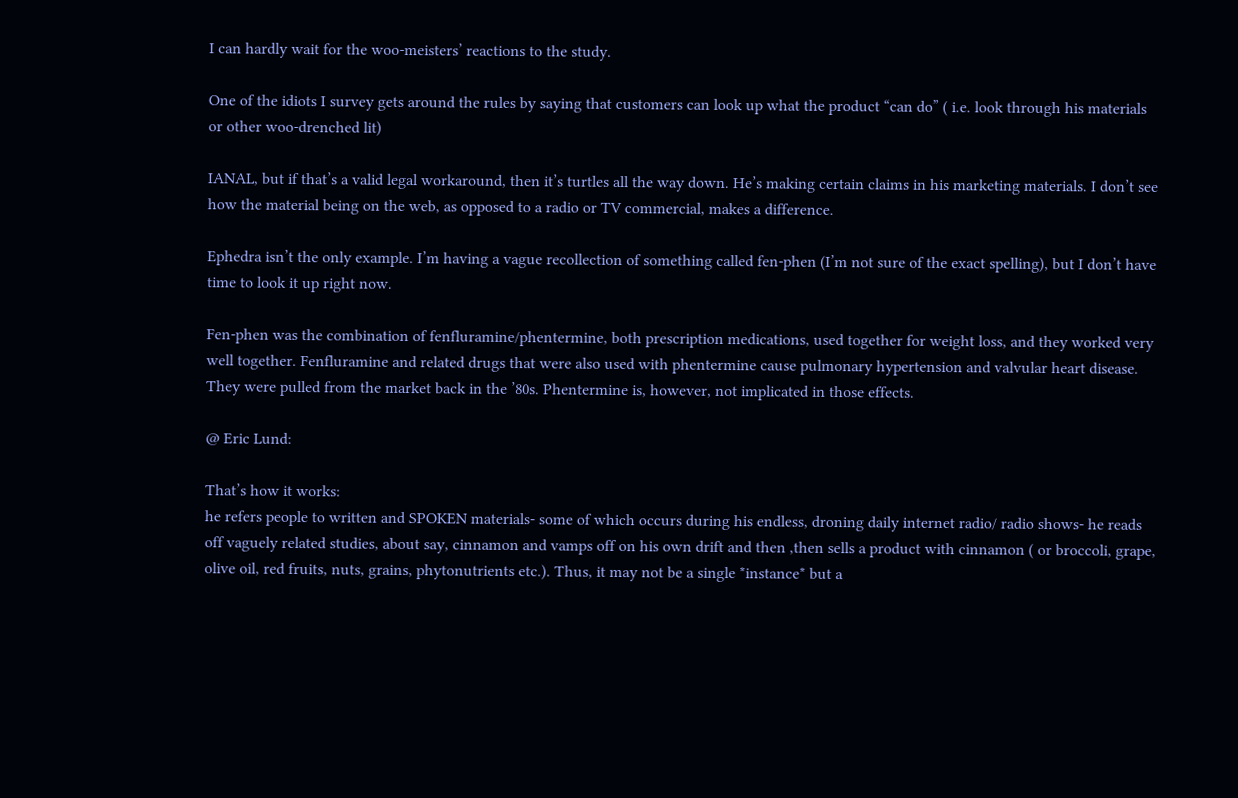I can hardly wait for the woo-meisters’ reactions to the study.

One of the idiots I survey gets around the rules by saying that customers can look up what the product “can do” ( i.e. look through his materials or other woo-drenched lit)

IANAL, but if that’s a valid legal workaround, then it’s turtles all the way down. He’s making certain claims in his marketing materials. I don’t see how the material being on the web, as opposed to a radio or TV commercial, makes a difference.

Ephedra isn’t the only example. I’m having a vague recollection of something called fen-phen (I’m not sure of the exact spelling), but I don’t have time to look it up right now.

Fen-phen was the combination of fenfluramine/phentermine, both prescription medications, used together for weight loss, and they worked very well together. Fenfluramine and related drugs that were also used with phentermine cause pulmonary hypertension and valvular heart disease. They were pulled from the market back in the ’80s. Phentermine is, however, not implicated in those effects.

@ Eric Lund:

That’s how it works:
he refers people to written and SPOKEN materials- some of which occurs during his endless, droning daily internet radio/ radio shows- he reads off vaguely related studies, about say, cinnamon and vamps off on his own drift and then ,then sells a product with cinnamon ( or broccoli, grape, olive oil, red fruits, nuts, grains, phytonutrients etc.). Thus, it may not be a single *instance* but a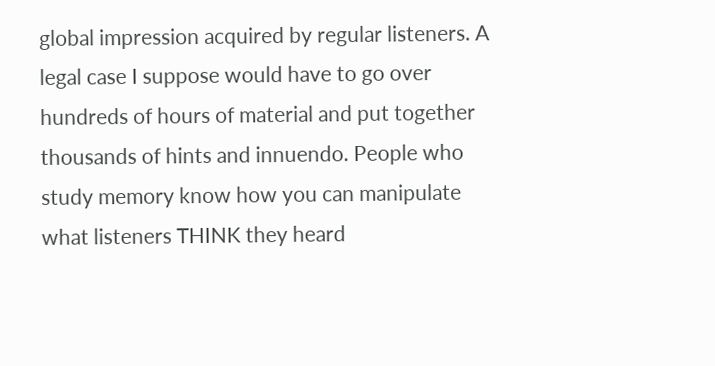global impression acquired by regular listeners. A legal case I suppose would have to go over hundreds of hours of material and put together thousands of hints and innuendo. People who study memory know how you can manipulate what listeners THINK they heard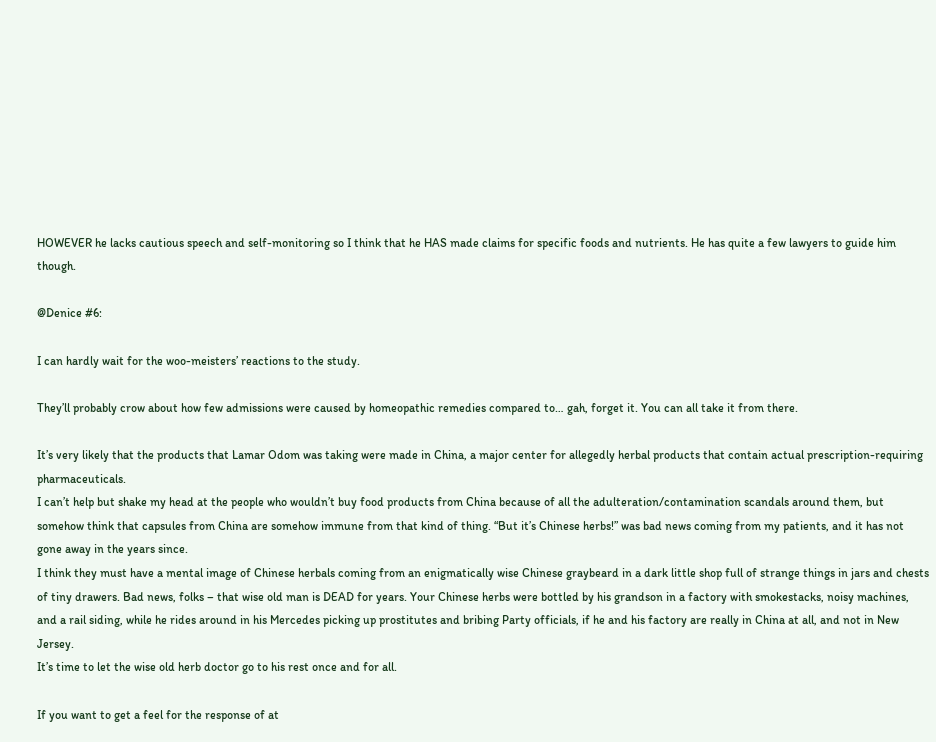HOWEVER he lacks cautious speech and self-monitoring so I think that he HAS made claims for specific foods and nutrients. He has quite a few lawyers to guide him though.

@Denice #6:

I can hardly wait for the woo-meisters’ reactions to the study.

They’ll probably crow about how few admissions were caused by homeopathic remedies compared to… gah, forget it. You can all take it from there.

It’s very likely that the products that Lamar Odom was taking were made in China, a major center for allegedly herbal products that contain actual prescription-requiring pharmaceuticals.
I can’t help but shake my head at the people who wouldn’t buy food products from China because of all the adulteration/contamination scandals around them, but somehow think that capsules from China are somehow immune from that kind of thing. “But it’s Chinese herbs!” was bad news coming from my patients, and it has not gone away in the years since.
I think they must have a mental image of Chinese herbals coming from an enigmatically wise Chinese graybeard in a dark little shop full of strange things in jars and chests of tiny drawers. Bad news, folks – that wise old man is DEAD for years. Your Chinese herbs were bottled by his grandson in a factory with smokestacks, noisy machines, and a rail siding, while he rides around in his Mercedes picking up prostitutes and bribing Party officials, if he and his factory are really in China at all, and not in New Jersey.
It’s time to let the wise old herb doctor go to his rest once and for all.

If you want to get a feel for the response of at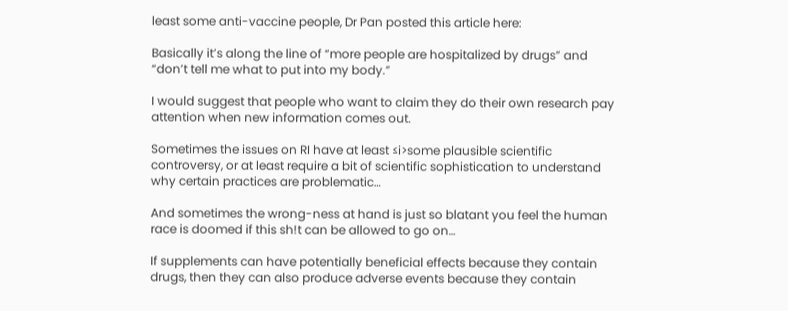least some anti-vaccine people, Dr Pan posted this article here:

Basically it’s along the line of “more people are hospitalized by drugs” and “don’t tell me what to put into my body.”

I would suggest that people who want to claim they do their own research pay attention when new information comes out.

Sometimes the issues on RI have at least ≤i>some plausible scientific controversy, or at least require a bit of scientific sophistication to understand why certain practices are problematic…

And sometimes the wrong-ness at hand is just so blatant you feel the human race is doomed if this sh!t can be allowed to go on…

If supplements can have potentially beneficial effects because they contain drugs, then they can also produce adverse events because they contain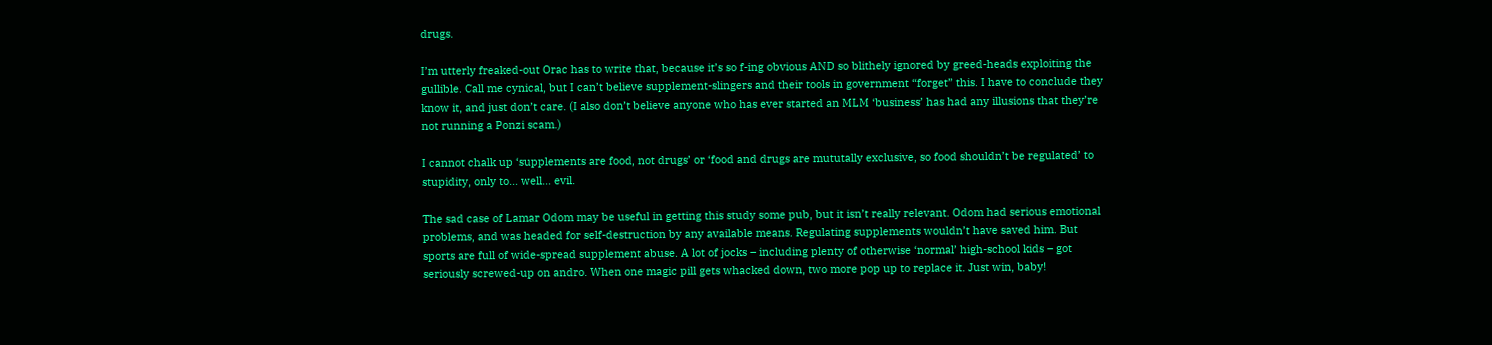drugs.

I’m utterly freaked-out Orac has to write that, because it’s so f-ing obvious AND so blithely ignored by greed-heads exploiting the gullible. Call me cynical, but I can’t believe supplement-slingers and their tools in government “forget” this. I have to conclude they know it, and just don’t care. (I also don’t believe anyone who has ever started an MLM ‘business’ has had any illusions that they’re not running a Ponzi scam.)

I cannot chalk up ‘supplements are food, not drugs’ or ‘food and drugs are mututally exclusive, so food shouldn’t be regulated’ to stupidity, only to… well… evil.

The sad case of Lamar Odom may be useful in getting this study some pub, but it isn’t really relevant. Odom had serious emotional problems, and was headed for self-destruction by any available means. Regulating supplements wouldn’t have saved him. But sports are full of wide-spread supplement abuse. A lot of jocks – including plenty of otherwise ‘normal’ high-school kids – got seriously screwed-up on andro. When one magic pill gets whacked down, two more pop up to replace it. Just win, baby!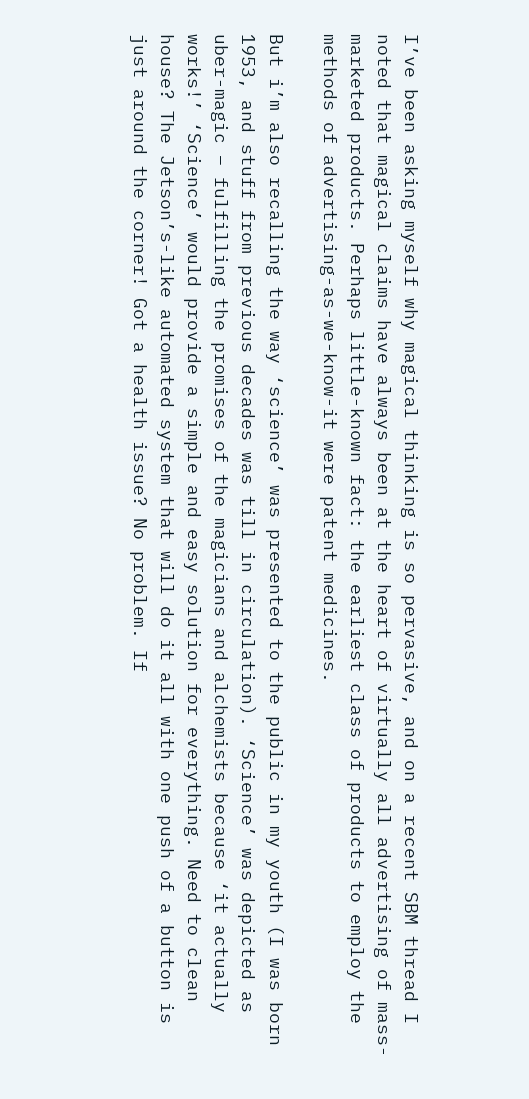I’ve been asking myself why magical thinking is so pervasive, and on a recent SBM thread I noted that magical claims have always been at the heart of virtually all advertising of mass-marketed products. Perhaps little-known fact: the earliest class of products to employ the methods of advertising-as-we-know-it were patent medicines.

But i’m also recalling the way ‘science’ was presented to the public in my youth (I was born 1953, and stuff from previous decades was till in circulation). ‘Science’ was depicted as uber-magic – fulfilling the promises of the magicians and alchemists because ‘it actually works!’ ‘Science’ would provide a simple and easy solution for everything. Need to clean house? The Jetson’s-like automated system that will do it all with one push of a button is just around the corner! Got a health issue? No problem. If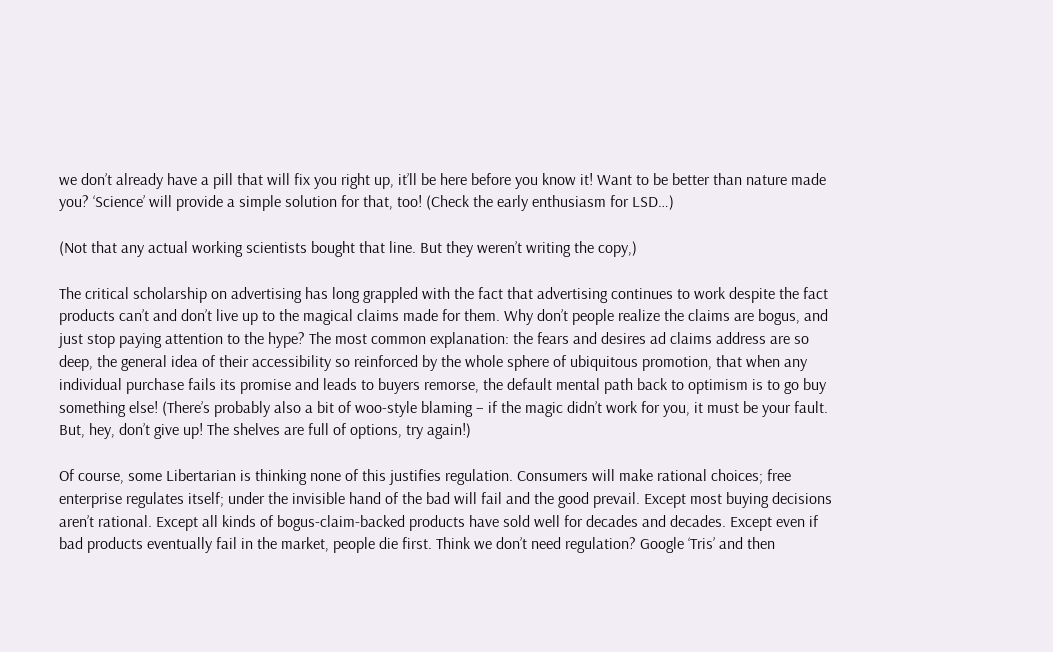we don’t already have a pill that will fix you right up, it’ll be here before you know it! Want to be better than nature made you? ‘Science’ will provide a simple solution for that, too! (Check the early enthusiasm for LSD…)

(Not that any actual working scientists bought that line. But they weren’t writing the copy,)

The critical scholarship on advertising has long grappled with the fact that advertising continues to work despite the fact products can’t and don’t live up to the magical claims made for them. Why don’t people realize the claims are bogus, and just stop paying attention to the hype? The most common explanation: the fears and desires ad claims address are so deep, the general idea of their accessibility so reinforced by the whole sphere of ubiquitous promotion, that when any individual purchase fails its promise and leads to buyers remorse, the default mental path back to optimism is to go buy something else! (There’s probably also a bit of woo-style blaming – if the magic didn’t work for you, it must be your fault. But, hey, don’t give up! The shelves are full of options, try again!)

Of course, some Libertarian is thinking none of this justifies regulation. Consumers will make rational choices; free enterprise regulates itself; under the invisible hand of the bad will fail and the good prevail. Except most buying decisions aren’t rational. Except all kinds of bogus-claim-backed products have sold well for decades and decades. Except even if bad products eventually fail in the market, people die first. Think we don’t need regulation? Google ‘Tris’ and then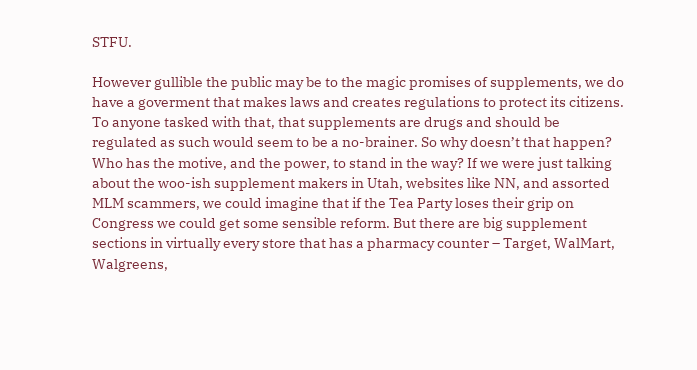STFU.

However gullible the public may be to the magic promises of supplements, we do have a goverment that makes laws and creates regulations to protect its citizens. To anyone tasked with that, that supplements are drugs and should be regulated as such would seem to be a no-brainer. So why doesn’t that happen? Who has the motive, and the power, to stand in the way? If we were just talking about the woo-ish supplement makers in Utah, websites like NN, and assorted MLM scammers, we could imagine that if the Tea Party loses their grip on Congress we could get some sensible reform. But there are big supplement sections in virtually every store that has a pharmacy counter – Target, WalMart, Walgreens,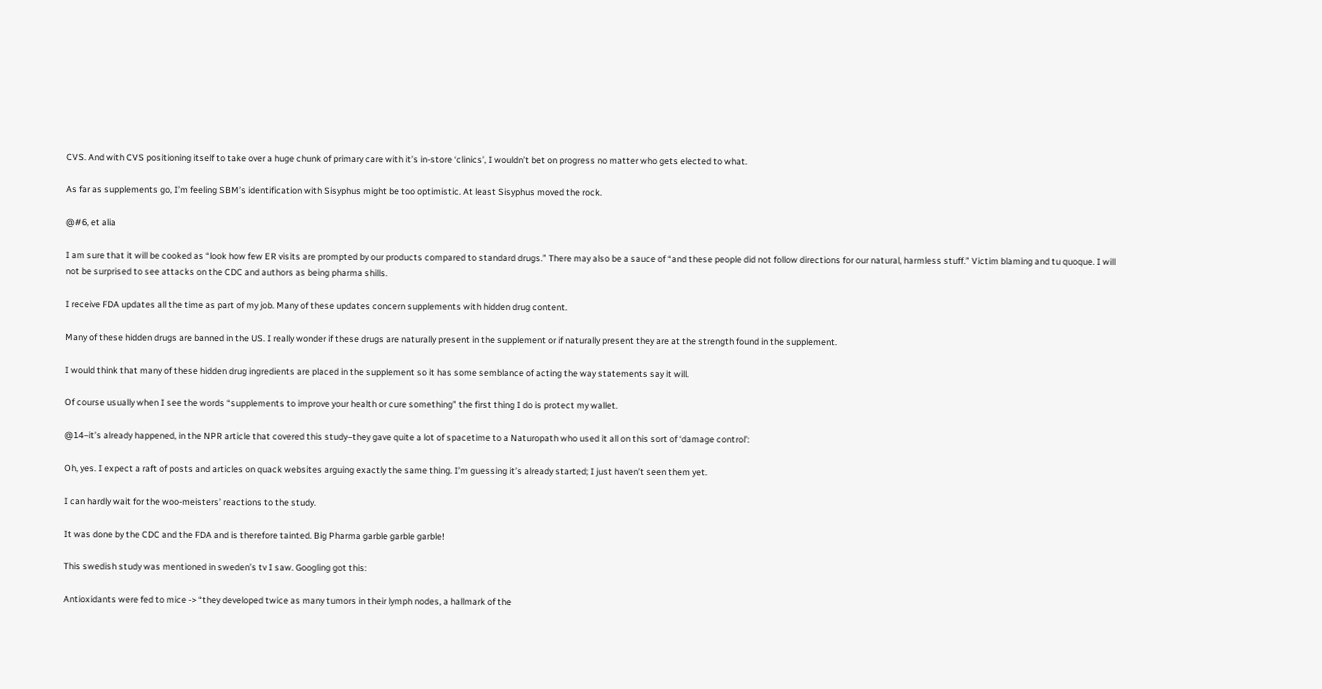CVS. And with CVS positioning itself to take over a huge chunk of primary care with it’s in-store ‘clinics’, I wouldn’t bet on progress no matter who gets elected to what.

As far as supplements go, I’m feeling SBM’s identification with Sisyphus might be too optimistic. At least Sisyphus moved the rock.

@#6, et alia

I am sure that it will be cooked as “look how few ER visits are prompted by our products compared to standard drugs.” There may also be a sauce of “and these people did not follow directions for our natural, harmless stuff.” Victim blaming and tu quoque. I will not be surprised to see attacks on the CDC and authors as being pharma shills.

I receive FDA updates all the time as part of my job. Many of these updates concern supplements with hidden drug content.

Many of these hidden drugs are banned in the US. I really wonder if these drugs are naturally present in the supplement or if naturally present they are at the strength found in the supplement.

I would think that many of these hidden drug ingredients are placed in the supplement so it has some semblance of acting the way statements say it will.

Of course usually when I see the words “supplements to improve your health or cure something” the first thing I do is protect my wallet.

@14–it’s already happened, in the NPR article that covered this study–they gave quite a lot of spacetime to a Naturopath who used it all on this sort of ‘damage control’:

Oh, yes. I expect a raft of posts and articles on quack websites arguing exactly the same thing. I’m guessing it’s already started; I just haven’t seen them yet.

I can hardly wait for the woo-meisters’ reactions to the study.

It was done by the CDC and the FDA and is therefore tainted. Big Pharma garble garble garble!

This swedish study was mentioned in sweden’s tv I saw. Googling got this:

Antioxidants were fed to mice -> “they developed twice as many tumors in their lymph nodes, a hallmark of the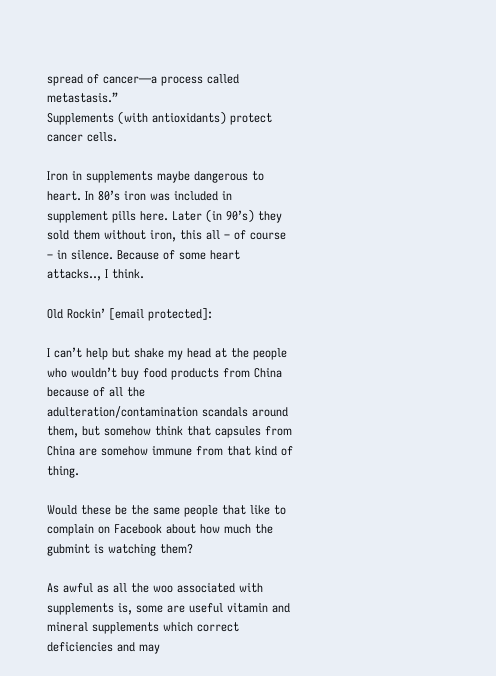spread of cancer—a process called metastasis.”
Supplements (with antioxidants) protect cancer cells.

Iron in supplements maybe dangerous to heart. In 80’s iron was included in supplement pills here. Later (in 90’s) they sold them without iron, this all – of course – in silence. Because of some heart attacks.., I think.

Old Rockin’ [email protected]:

I can’t help but shake my head at the people who wouldn’t buy food products from China because of all the adulteration/contamination scandals around them, but somehow think that capsules from China are somehow immune from that kind of thing.

Would these be the same people that like to complain on Facebook about how much the gubmint is watching them?

As awful as all the woo associated with supplements is, some are useful vitamin and mineral supplements which correct deficiencies and may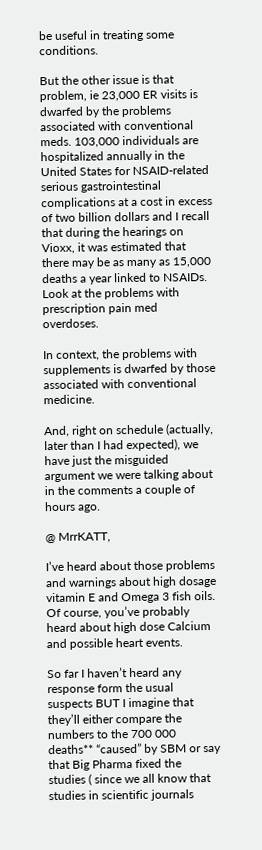be useful in treating some conditions.

But the other issue is that problem, ie 23,000 ER visits is dwarfed by the problems associated with conventional meds. 103,000 individuals are hospitalized annually in the United States for NSAID-related serious gastrointestinal complications at a cost in excess of two billion dollars and I recall that during the hearings on Vioxx, it was estimated that there may be as many as 15,000 deaths a year linked to NSAIDs. Look at the problems with prescription pain med overdoses.

In context, the problems with supplements is dwarfed by those associated with conventional medicine.

And, right on schedule (actually, later than I had expected), we have just the misguided argument we were talking about in the comments a couple of hours ago.

@ MrrKATT,

I’ve heard about those problems and warnings about high dosage vitamin E and Omega 3 fish oils. Of course, you’ve probably heard about high dose Calcium and possible heart events.

So far I haven’t heard any response form the usual suspects BUT I imagine that they’ll either compare the numbers to the 700 000 deaths** “caused” by SBM or say that Big Pharma fixed the studies ( since we all know that studies in scientific journals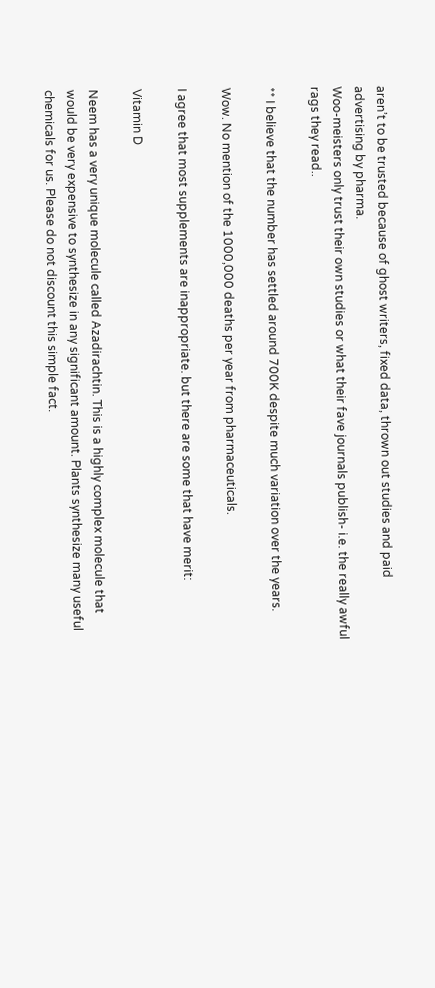aren’t to be trusted because of ghost writers, fixed data, thrown out studies and paid advertising by pharma.
Woo-meisters only trust their own studies or what their fave journals publish- i.e. the really awful rags they read..

** I believe that the number has settled around 700K despite much variation over the years.

Wow. No mention of the 1000,000 deaths per year from pharmaceuticals.

I agree that most supplements are inappropriate. but there are some that have merit:

Vitamin D

Neem has a very unique molecule called Azadirachtin. This is a highly complex molecule that would be very expensive to synthesize in any significant amount. Plants synthesize many useful chemicals for us. Please do not discount this simple fact.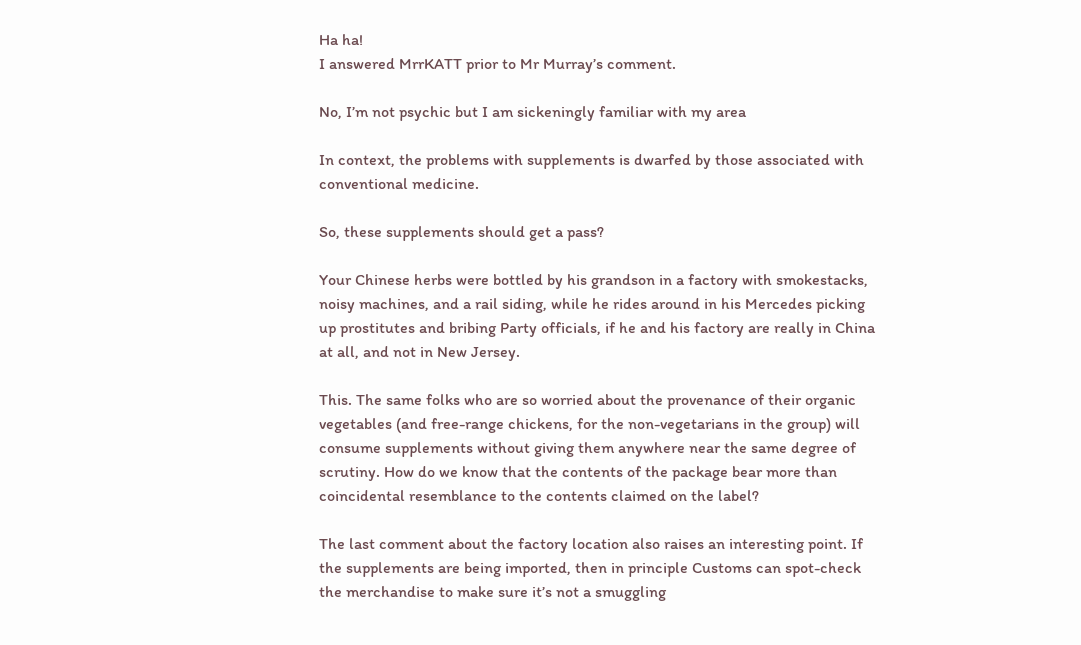Ha ha!
I answered MrrKATT prior to Mr Murray’s comment.

No, I’m not psychic but I am sickeningly familiar with my area

In context, the problems with supplements is dwarfed by those associated with conventional medicine.

So, these supplements should get a pass?

Your Chinese herbs were bottled by his grandson in a factory with smokestacks, noisy machines, and a rail siding, while he rides around in his Mercedes picking up prostitutes and bribing Party officials, if he and his factory are really in China at all, and not in New Jersey.

This. The same folks who are so worried about the provenance of their organic vegetables (and free-range chickens, for the non-vegetarians in the group) will consume supplements without giving them anywhere near the same degree of scrutiny. How do we know that the contents of the package bear more than coincidental resemblance to the contents claimed on the label?

The last comment about the factory location also raises an interesting point. If the supplements are being imported, then in principle Customs can spot-check the merchandise to make sure it’s not a smuggling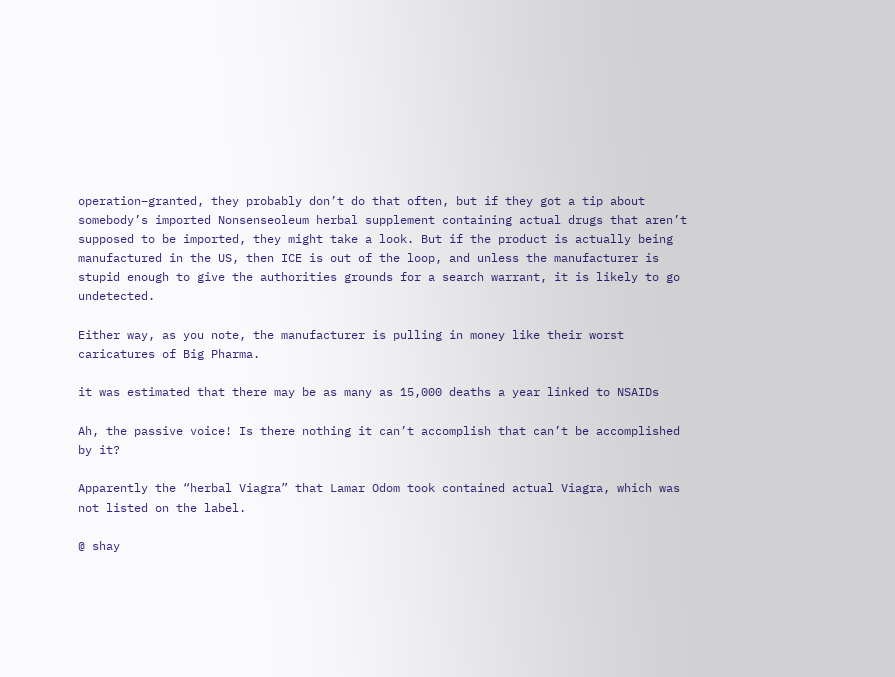operation–granted, they probably don’t do that often, but if they got a tip about somebody’s imported Nonsenseoleum herbal supplement containing actual drugs that aren’t supposed to be imported, they might take a look. But if the product is actually being manufactured in the US, then ICE is out of the loop, and unless the manufacturer is stupid enough to give the authorities grounds for a search warrant, it is likely to go undetected.

Either way, as you note, the manufacturer is pulling in money like their worst caricatures of Big Pharma.

it was estimated that there may be as many as 15,000 deaths a year linked to NSAIDs

Ah, the passive voice! Is there nothing it can’t accomplish that can’t be accomplished by it?

Apparently the “herbal Viagra” that Lamar Odom took contained actual Viagra, which was not listed on the label.

@ shay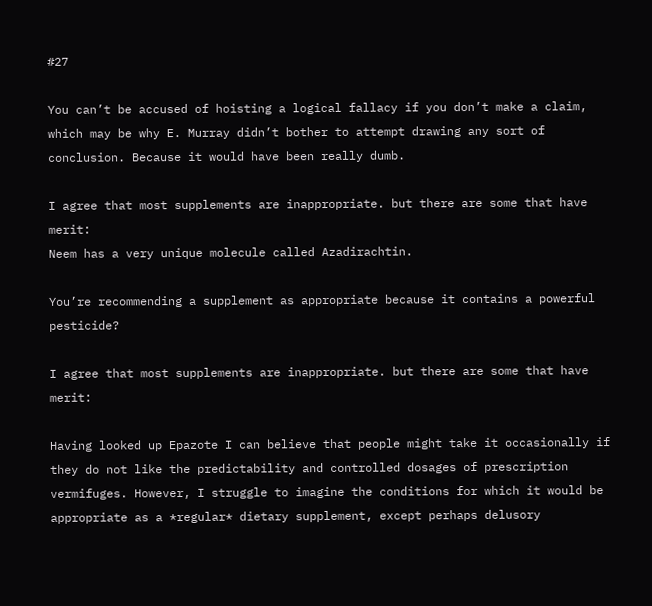#27

You can’t be accused of hoisting a logical fallacy if you don’t make a claim, which may be why E. Murray didn’t bother to attempt drawing any sort of conclusion. Because it would have been really dumb.

I agree that most supplements are inappropriate. but there are some that have merit:
Neem has a very unique molecule called Azadirachtin.

You’re recommending a supplement as appropriate because it contains a powerful pesticide?

I agree that most supplements are inappropriate. but there are some that have merit:

Having looked up Epazote I can believe that people might take it occasionally if they do not like the predictability and controlled dosages of prescription vermifuges. However, I struggle to imagine the conditions for which it would be appropriate as a *regular* dietary supplement, except perhaps delusory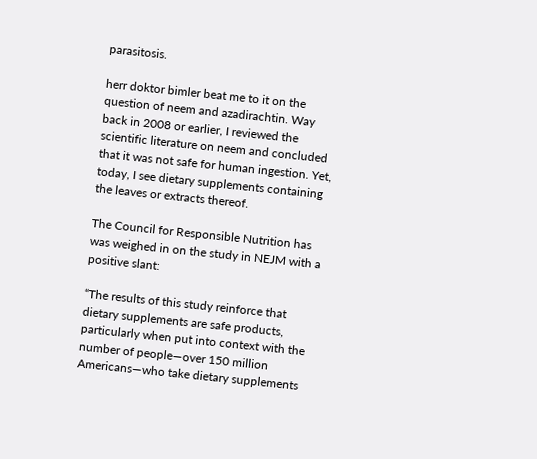parasitosis.

herr doktor bimler beat me to it on the question of neem and azadirachtin. Way back in 2008 or earlier, I reviewed the scientific literature on neem and concluded that it was not safe for human ingestion. Yet, today, I see dietary supplements containing the leaves or extracts thereof.

The Council for Responsible Nutrition has was weighed in on the study in NEJM with a positive slant:

“The results of this study reinforce that dietary supplements are safe products, particularly when put into context with the number of people—over 150 million Americans—who take dietary supplements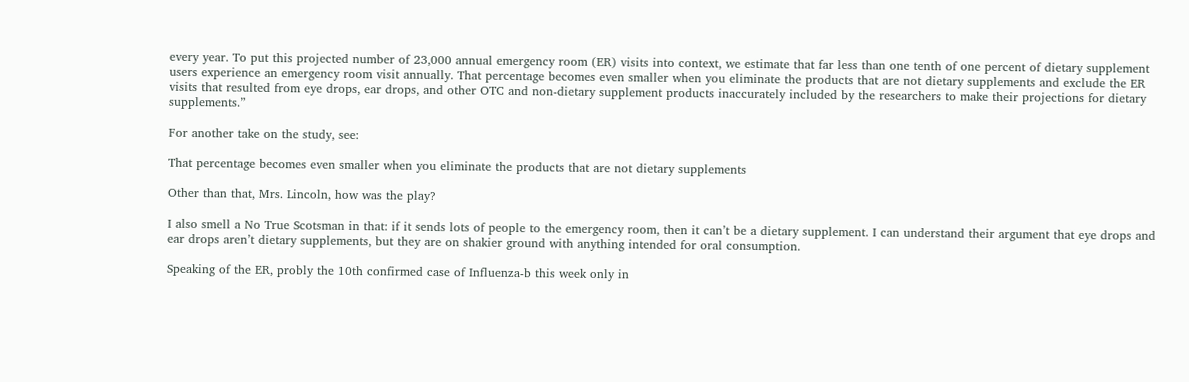every year. To put this projected number of 23,000 annual emergency room (ER) visits into context, we estimate that far less than one tenth of one percent of dietary supplement users experience an emergency room visit annually. That percentage becomes even smaller when you eliminate the products that are not dietary supplements and exclude the ER visits that resulted from eye drops, ear drops, and other OTC and non-dietary supplement products inaccurately included by the researchers to make their projections for dietary supplements.”

For another take on the study, see:

That percentage becomes even smaller when you eliminate the products that are not dietary supplements

Other than that, Mrs. Lincoln, how was the play?

I also smell a No True Scotsman in that: if it sends lots of people to the emergency room, then it can’t be a dietary supplement. I can understand their argument that eye drops and ear drops aren’t dietary supplements, but they are on shakier ground with anything intended for oral consumption.

Speaking of the ER, probly the 10th confirmed case of Influenza-b this week only in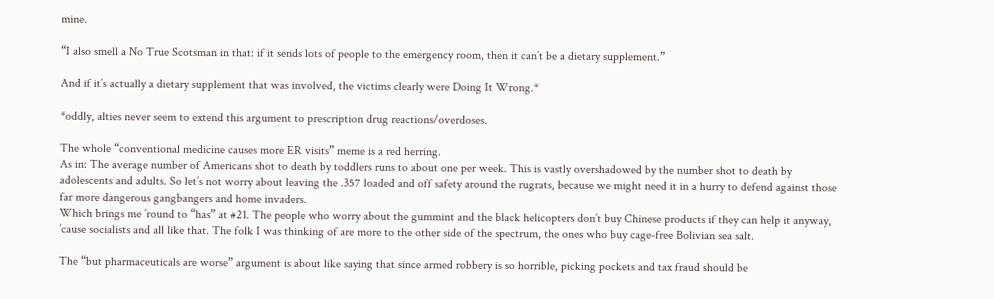mine.

“I also smell a No True Scotsman in that: if it sends lots of people to the emergency room, then it can’t be a dietary supplement.”

And if it’s actually a dietary supplement that was involved, the victims clearly were Doing It Wrong.*

*oddly, alties never seem to extend this argument to prescription drug reactions/overdoses.

The whole “conventional medicine causes more ER visits” meme is a red herring.
As in: The average number of Americans shot to death by toddlers runs to about one per week. This is vastly overshadowed by the number shot to death by adolescents and adults. So let’s not worry about leaving the .357 loaded and off safety around the rugrats, because we might need it in a hurry to defend against those far more dangerous gangbangers and home invaders.
Which brings me ’round to “has” at #21. The people who worry about the gummint and the black helicopters don’t buy Chinese products if they can help it anyway, ’cause socialists and all like that. The folk I was thinking of are more to the other side of the spectrum, the ones who buy cage-free Bolivian sea salt.

The “but pharmaceuticals are worse” argument is about like saying that since armed robbery is so horrible, picking pockets and tax fraud should be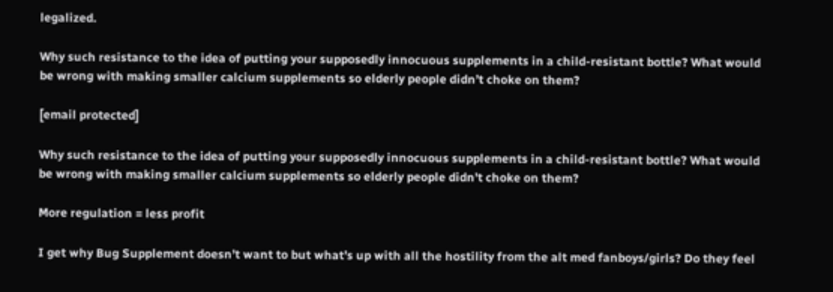legalized.

Why such resistance to the idea of putting your supposedly innocuous supplements in a child-resistant bottle? What would be wrong with making smaller calcium supplements so elderly people didn’t choke on them?

[email protected]

Why such resistance to the idea of putting your supposedly innocuous supplements in a child-resistant bottle? What would be wrong with making smaller calcium supplements so elderly people didn’t choke on them?

More regulation = less profit

I get why Bug Supplement doesn’t want to but what’s up with all the hostility from the alt med fanboys/girls? Do they feel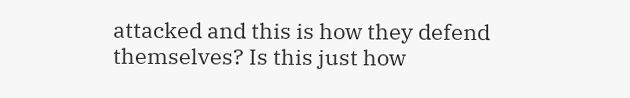attacked and this is how they defend themselves? Is this just how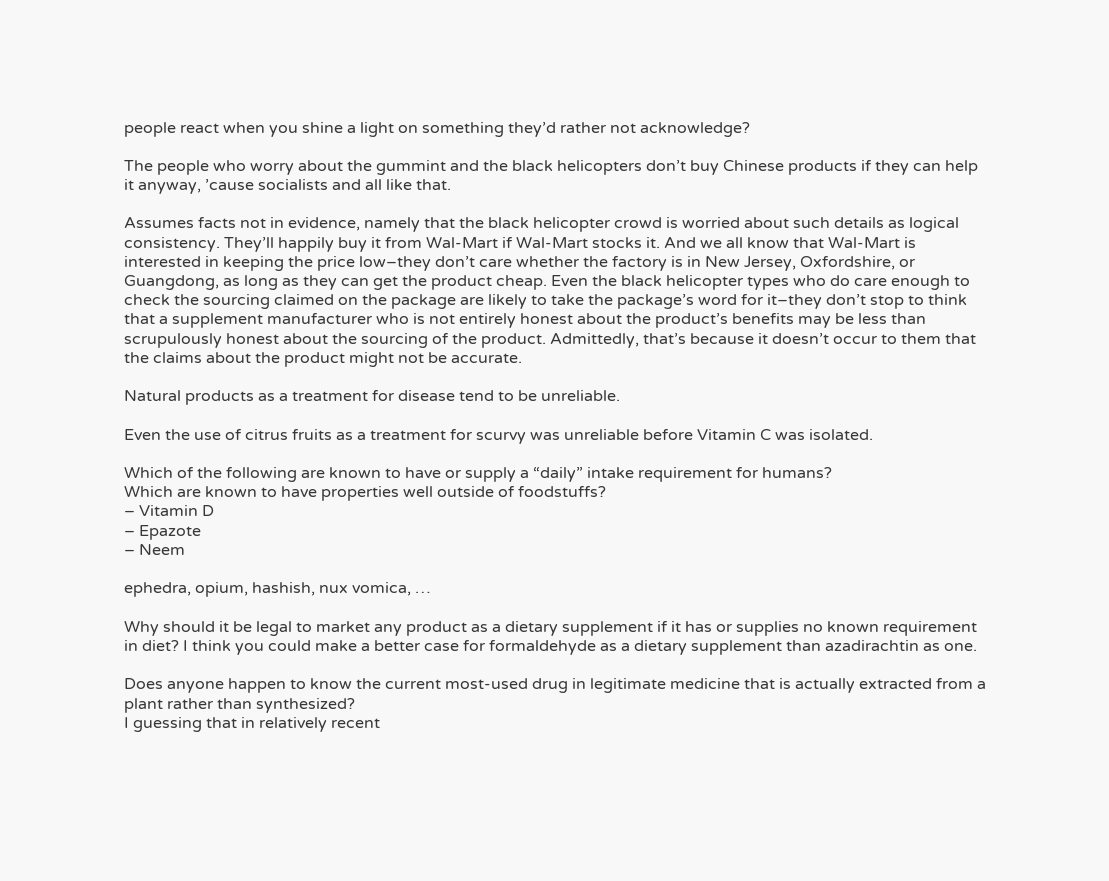people react when you shine a light on something they’d rather not acknowledge?

The people who worry about the gummint and the black helicopters don’t buy Chinese products if they can help it anyway, ’cause socialists and all like that.

Assumes facts not in evidence, namely that the black helicopter crowd is worried about such details as logical consistency. They’ll happily buy it from Wal-Mart if Wal-Mart stocks it. And we all know that Wal-Mart is interested in keeping the price low–they don’t care whether the factory is in New Jersey, Oxfordshire, or Guangdong, as long as they can get the product cheap. Even the black helicopter types who do care enough to check the sourcing claimed on the package are likely to take the package’s word for it–they don’t stop to think that a supplement manufacturer who is not entirely honest about the product’s benefits may be less than scrupulously honest about the sourcing of the product. Admittedly, that’s because it doesn’t occur to them that the claims about the product might not be accurate.

Natural products as a treatment for disease tend to be unreliable.

Even the use of citrus fruits as a treatment for scurvy was unreliable before Vitamin C was isolated.

Which of the following are known to have or supply a “daily” intake requirement for humans?
Which are known to have properties well outside of foodstuffs?
– Vitamin D
– Epazote
– Neem

ephedra, opium, hashish, nux vomica, …

Why should it be legal to market any product as a dietary supplement if it has or supplies no known requirement in diet? I think you could make a better case for formaldehyde as a dietary supplement than azadirachtin as one.

Does anyone happen to know the current most-used drug in legitimate medicine that is actually extracted from a plant rather than synthesized?
I guessing that in relatively recent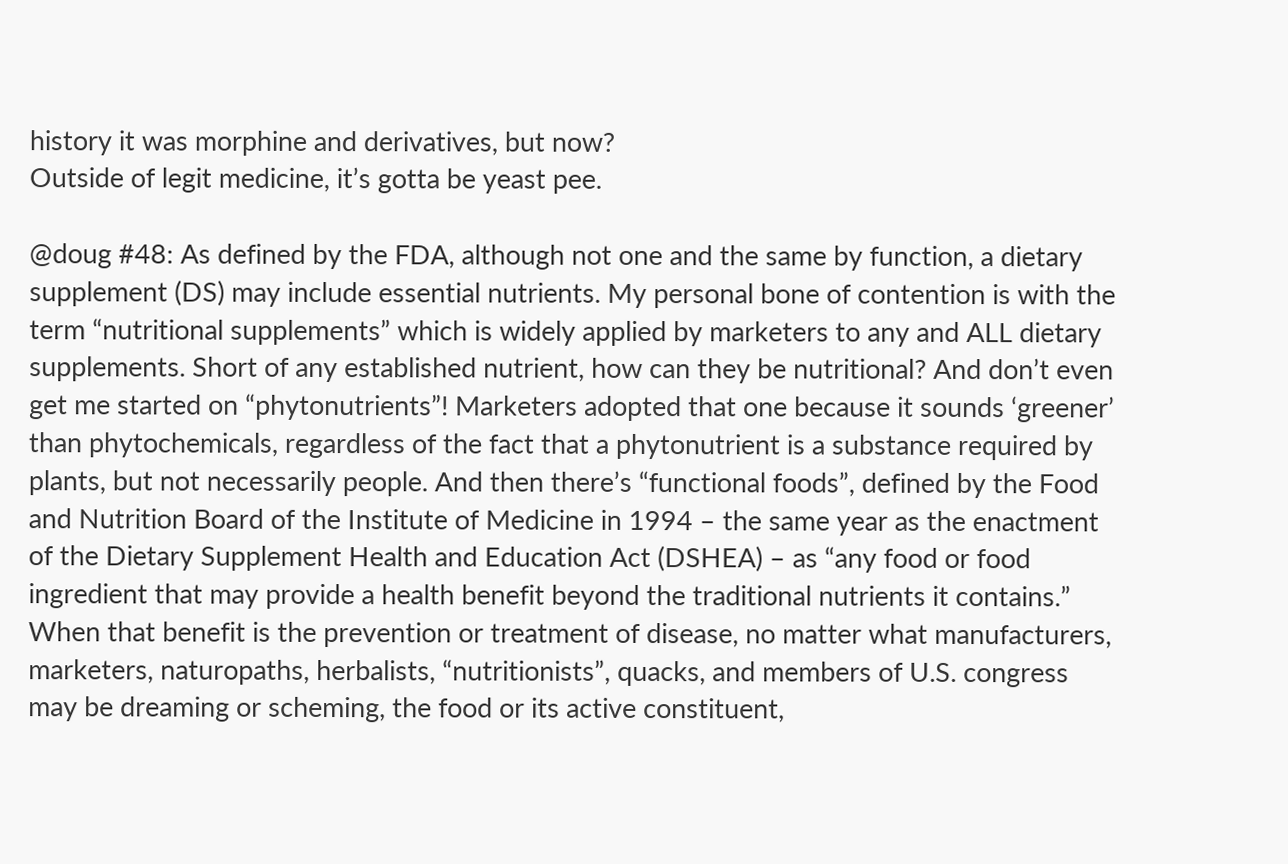history it was morphine and derivatives, but now?
Outside of legit medicine, it’s gotta be yeast pee.

@doug #48: As defined by the FDA, although not one and the same by function, a dietary supplement (DS) may include essential nutrients. My personal bone of contention is with the term “nutritional supplements” which is widely applied by marketers to any and ALL dietary supplements. Short of any established nutrient, how can they be nutritional? And don’t even get me started on “phytonutrients”! Marketers adopted that one because it sounds ‘greener’ than phytochemicals, regardless of the fact that a phytonutrient is a substance required by plants, but not necessarily people. And then there’s “functional foods”, defined by the Food and Nutrition Board of the Institute of Medicine in 1994 – the same year as the enactment of the Dietary Supplement Health and Education Act (DSHEA) – as “any food or food ingredient that may provide a health benefit beyond the traditional nutrients it contains.” When that benefit is the prevention or treatment of disease, no matter what manufacturers, marketers, naturopaths, herbalists, “nutritionists”, quacks, and members of U.S. congress may be dreaming or scheming, the food or its active constituent,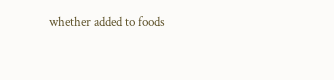whether added to foods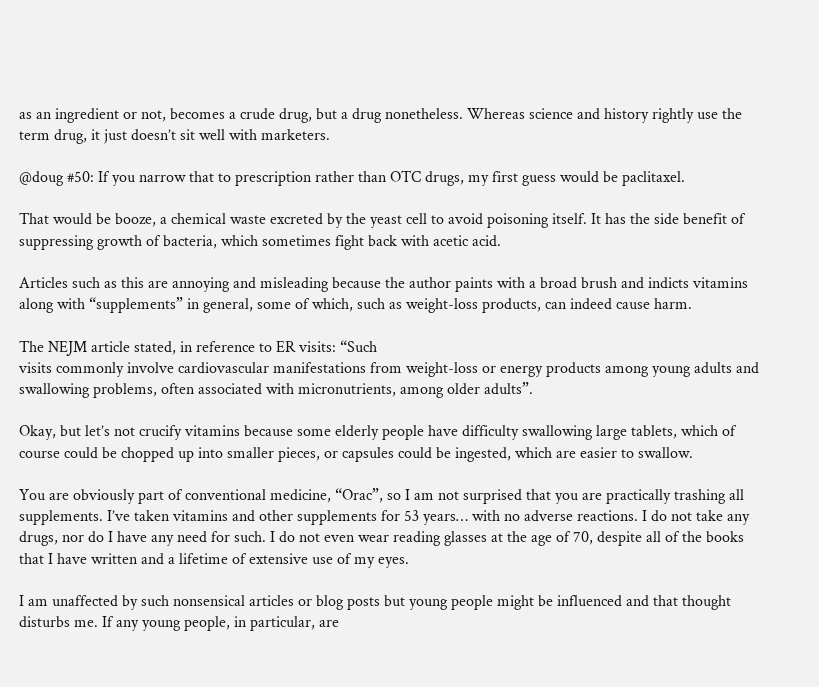as an ingredient or not, becomes a crude drug, but a drug nonetheless. Whereas science and history rightly use the term drug, it just doesn’t sit well with marketers.

@doug #50: If you narrow that to prescription rather than OTC drugs, my first guess would be paclitaxel.

That would be booze, a chemical waste excreted by the yeast cell to avoid poisoning itself. It has the side benefit of suppressing growth of bacteria, which sometimes fight back with acetic acid.

Articles such as this are annoying and misleading because the author paints with a broad brush and indicts vitamins along with “supplements” in general, some of which, such as weight-loss products, can indeed cause harm.

The NEJM article stated, in reference to ER visits: “Such
visits commonly involve cardiovascular manifestations from weight-loss or energy products among young adults and swallowing problems, often associated with micronutrients, among older adults”.

Okay, but let’s not crucify vitamins because some elderly people have difficulty swallowing large tablets, which of course could be chopped up into smaller pieces, or capsules could be ingested, which are easier to swallow.

You are obviously part of conventional medicine, “Orac”, so I am not surprised that you are practically trashing all supplements. I’ve taken vitamins and other supplements for 53 years… with no adverse reactions. I do not take any drugs, nor do I have any need for such. I do not even wear reading glasses at the age of 70, despite all of the books that I have written and a lifetime of extensive use of my eyes.

I am unaffected by such nonsensical articles or blog posts but young people might be influenced and that thought disturbs me. If any young people, in particular, are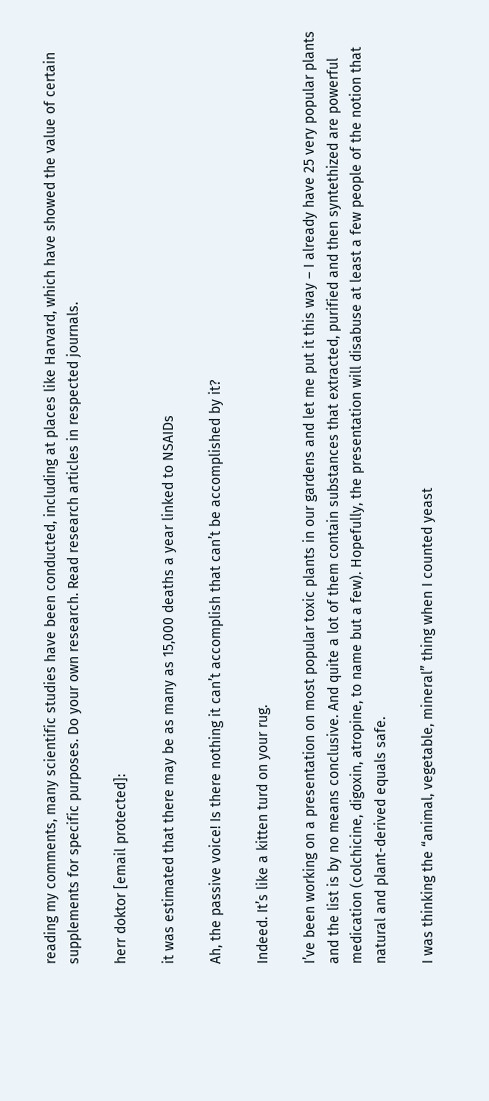reading my comments, many scientific studies have been conducted, including at places like Harvard, which have showed the value of certain supplements for specific purposes. Do your own research. Read research articles in respected journals.

herr doktor [email protected]:

it was estimated that there may be as many as 15,000 deaths a year linked to NSAIDs

Ah, the passive voice! Is there nothing it can’t accomplish that can’t be accomplished by it?

Indeed. It’s like a kitten turd on your rug.

I’ve been working on a presentation on most popular toxic plants in our gardens and let me put it this way – I already have 25 very popular plants and the list is by no means conclusive. And quite a lot of them contain substances that extracted, purified and then syntethized are powerful medication (colchicine, digoxin, atropine, to name but a few). Hopefully, the presentation will disabuse at least a few people of the notion that natural and plant-derived equals safe.

I was thinking the “animal, vegetable, mineral” thing when I counted yeast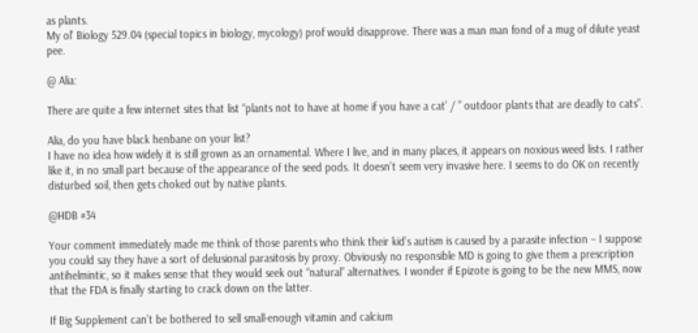as plants.
My ol’ Biology 529.04 (special topics in biology, mycology) prof would disapprove. There was a man man fond of a mug of dilute yeast pee.

@ Alia:

There are quite a few internet sites that list “plants not to have at home if you have a cat’ / ” outdoor plants that are deadly to cats”.

Alia, do you have black henbane on your list?
I have no idea how widely it is still grown as an ornamental. Where I live, and in many places, it appears on noxious weed lists. I rather like it, in no small part because of the appearance of the seed pods. It doesn’t seem very invasive here. I seems to do OK on recently disturbed soil, then gets choked out by native plants.

@HDB #34

Your comment immediately made me think of those parents who think their kid’s autism is caused by a parasite infection – I suppose you could say they have a sort of delusional parasitosis by proxy. Obviously no responsible MD is going to give them a prescription antihelmintic, so it makes sense that they would seek out “natural” alternatives. I wonder if Epizote is going to be the new MMS, now that the FDA is finally starting to crack down on the latter.

If Big Supplement can’t be bothered to sell small-enough vitamin and calcium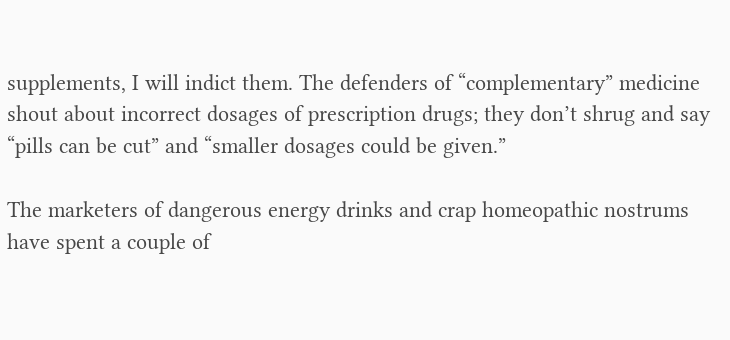supplements, I will indict them. The defenders of “complementary” medicine shout about incorrect dosages of prescription drugs; they don’t shrug and say “pills can be cut” and “smaller dosages could be given.”

The marketers of dangerous energy drinks and crap homeopathic nostrums have spent a couple of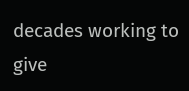decades working to give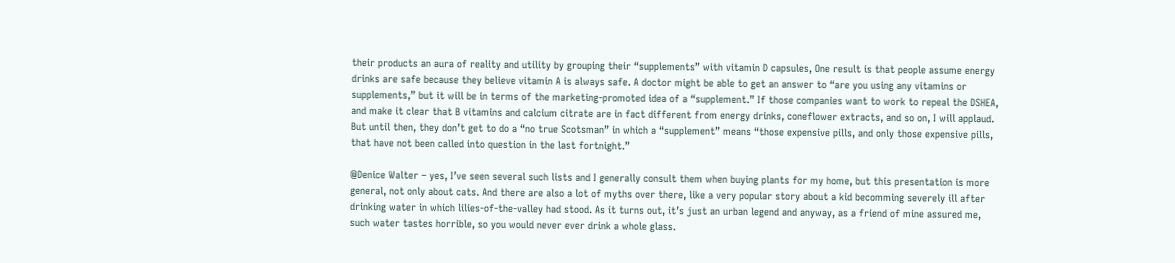their products an aura of reality and utility by grouping their “supplements” with vitamin D capsules, One result is that people assume energy drinks are safe because they believe vitamin A is always safe. A doctor might be able to get an answer to “are you using any vitamins or supplements,” but it will be in terms of the marketing-promoted idea of a “supplement.” If those companies want to work to repeal the DSHEA, and make it clear that B vitamins and calcium citrate are in fact different from energy drinks, coneflower extracts, and so on, I will applaud. But until then, they don’t get to do a “no true Scotsman” in which a “supplement” means “those expensive pills, and only those expensive pills, that have not been called into question in the last fortnight.”

@Denice Walter – yes, I’ve seen several such lists and I generally consult them when buying plants for my home, but this presentation is more general, not only about cats. And there are also a lot of myths over there, like a very popular story about a kid becomming severely ill after drinking water in which lilies-of-the-valley had stood. As it turns out, it’s just an urban legend and anyway, as a friend of mine assured me, such water tastes horrible, so you would never ever drink a whole glass.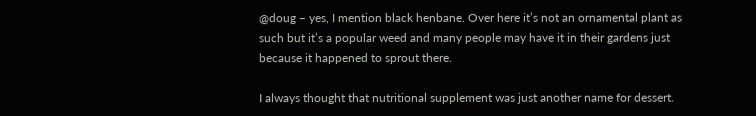@doug – yes, I mention black henbane. Over here it’s not an ornamental plant as such but it’s a popular weed and many people may have it in their gardens just because it happened to sprout there.

I always thought that nutritional supplement was just another name for dessert.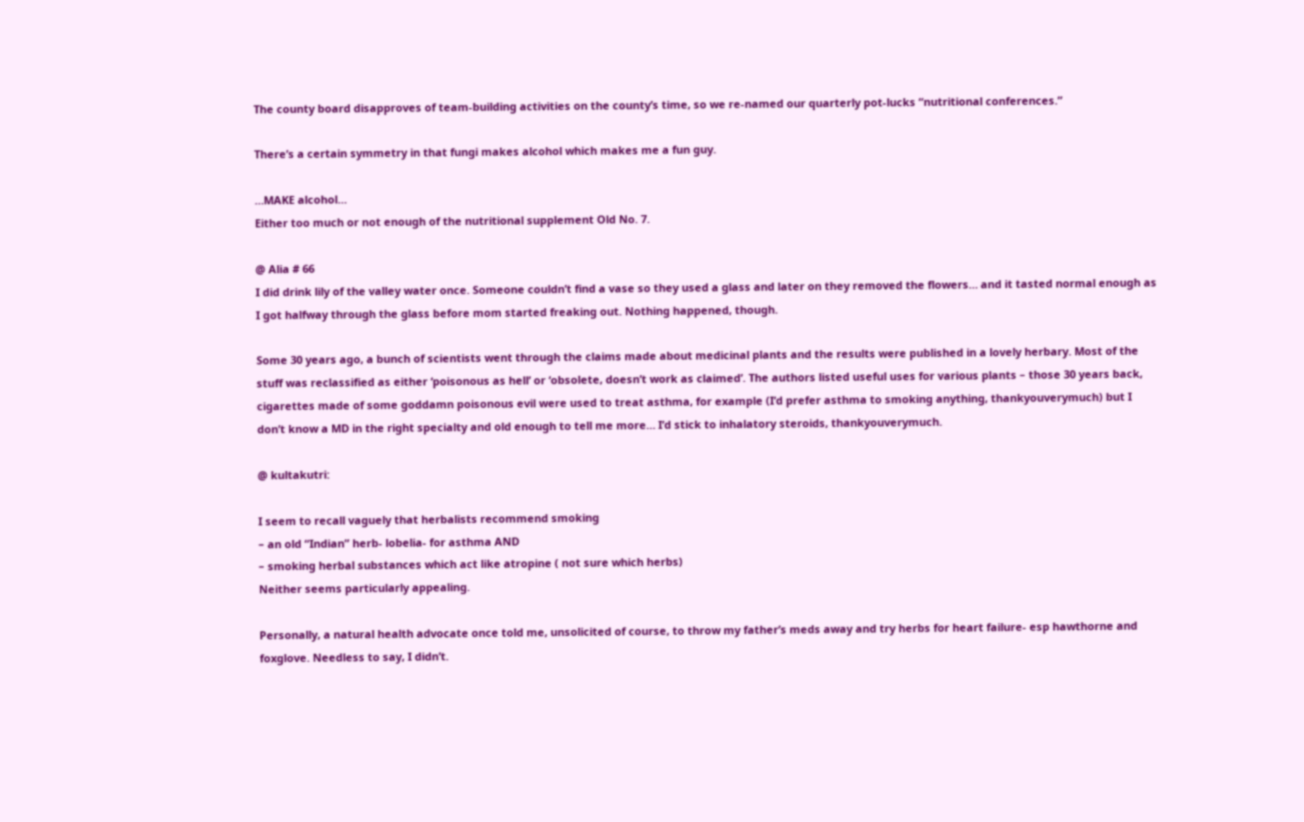The county board disapproves of team-building activities on the county’s time, so we re-named our quarterly pot-lucks “nutritional conferences.”

There’s a certain symmetry in that fungi makes alcohol which makes me a fun guy.

…MAKE alcohol…
Either too much or not enough of the nutritional supplement Old No. 7.

@ Alia # 66
I did drink lily of the valley water once. Someone couldn’t find a vase so they used a glass and later on they removed the flowers… and it tasted normal enough as I got halfway through the glass before mom started freaking out. Nothing happened, though.

Some 30 years ago, a bunch of scientists went through the claims made about medicinal plants and the results were published in a lovely herbary. Most of the stuff was reclassified as either ‘poisonous as hell’ or ‘obsolete, doesn’t work as claimed’. The authors listed useful uses for various plants – those 30 years back, cigarettes made of some goddamn poisonous evil were used to treat asthma, for example (I’d prefer asthma to smoking anything, thankyouverymuch) but I don’t know a MD in the right specialty and old enough to tell me more… I’d stick to inhalatory steroids, thankyouverymuch.

@ kultakutri:

I seem to recall vaguely that herbalists recommend smoking
– an old “Indian” herb- lobelia- for asthma AND
– smoking herbal substances which act like atropine ( not sure which herbs)
Neither seems particularly appealing.

Personally, a natural health advocate once told me, unsolicited of course, to throw my father’s meds away and try herbs for heart failure- esp hawthorne and foxglove. Needless to say, I didn’t.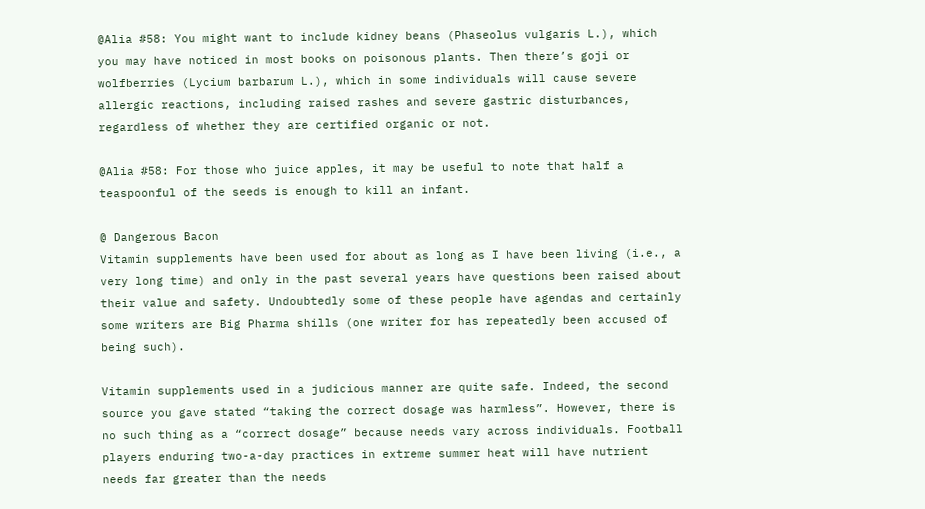@Alia #58: You might want to include kidney beans (Phaseolus vulgaris L.), which you may have noticed in most books on poisonous plants. Then there’s goji or wolfberries (Lycium barbarum L.), which in some individuals will cause severe allergic reactions, including raised rashes and severe gastric disturbances, regardless of whether they are certified organic or not.

@Alia #58: For those who juice apples, it may be useful to note that half a teaspoonful of the seeds is enough to kill an infant.

@ Dangerous Bacon
Vitamin supplements have been used for about as long as I have been living (i.e., a very long time) and only in the past several years have questions been raised about their value and safety. Undoubtedly some of these people have agendas and certainly some writers are Big Pharma shills (one writer for has repeatedly been accused of being such).

Vitamin supplements used in a judicious manner are quite safe. Indeed, the second source you gave stated “taking the correct dosage was harmless”. However, there is no such thing as a “correct dosage” because needs vary across individuals. Football players enduring two-a-day practices in extreme summer heat will have nutrient needs far greater than the needs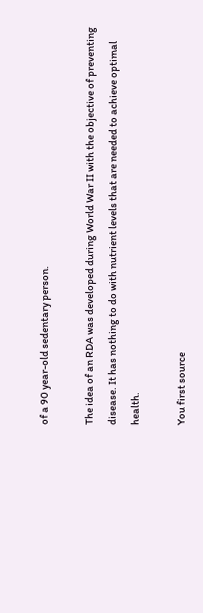of a 90 year-old sedentary person.

The idea of an RDA was developed during World War II with the objective of preventing disease. It has nothing to do with nutrient levels that are needed to achieve optimal health.

You first source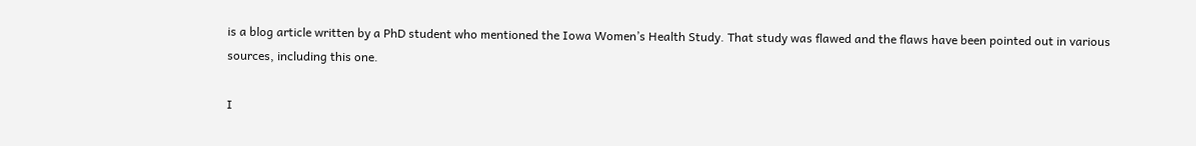is a blog article written by a PhD student who mentioned the Iowa Women’s Health Study. That study was flawed and the flaws have been pointed out in various sources, including this one.

I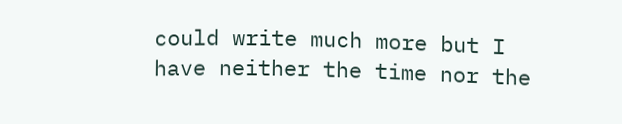could write much more but I have neither the time nor the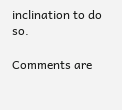inclination to do so.

Comments are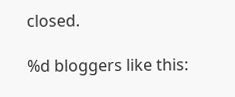closed.

%d bloggers like this: